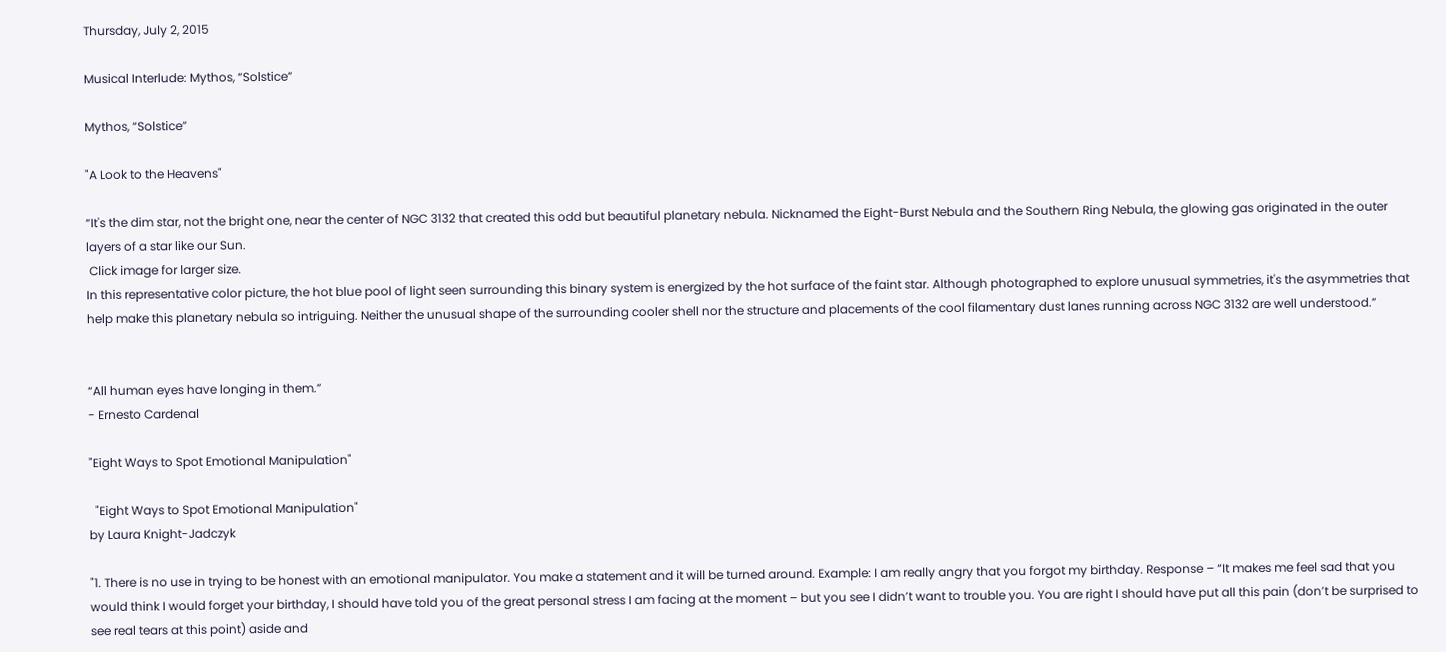Thursday, July 2, 2015

Musical Interlude: Mythos, “Solstice”

Mythos, “Solstice”

"A Look to the Heavens"

“It's the dim star, not the bright one, near the center of NGC 3132 that created this odd but beautiful planetary nebula. Nicknamed the Eight-Burst Nebula and the Southern Ring Nebula, the glowing gas originated in the outer layers of a star like our Sun.
 Click image for larger size.
In this representative color picture, the hot blue pool of light seen surrounding this binary system is energized by the hot surface of the faint star. Although photographed to explore unusual symmetries, it's the asymmetries that help make this planetary nebula so intriguing. Neither the unusual shape of the surrounding cooler shell nor the structure and placements of the cool filamentary dust lanes running across NGC 3132 are well understood.”


“All human eyes have longing in them.”
- Ernesto Cardenal

"Eight Ways to Spot Emotional Manipulation"

  "Eight Ways to Spot Emotional Manipulation"
by Laura Knight-Jadczyk

"1. There is no use in trying to be honest with an emotional manipulator. You make a statement and it will be turned around. Example: I am really angry that you forgot my birthday. Response – “It makes me feel sad that you would think I would forget your birthday, I should have told you of the great personal stress I am facing at the moment – but you see I didn’t want to trouble you. You are right I should have put all this pain (don’t be surprised to see real tears at this point) aside and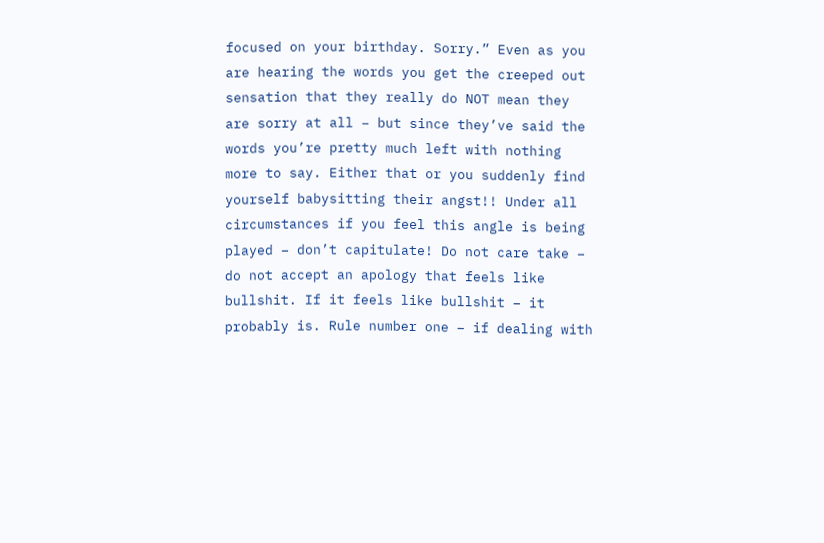focused on your birthday. Sorry.” Even as you are hearing the words you get the creeped out sensation that they really do NOT mean they are sorry at all – but since they’ve said the words you’re pretty much left with nothing more to say. Either that or you suddenly find yourself babysitting their angst!! Under all circumstances if you feel this angle is being played – don’t capitulate! Do not care take – do not accept an apology that feels like bullshit. If it feels like bullshit – it probably is. Rule number one – if dealing with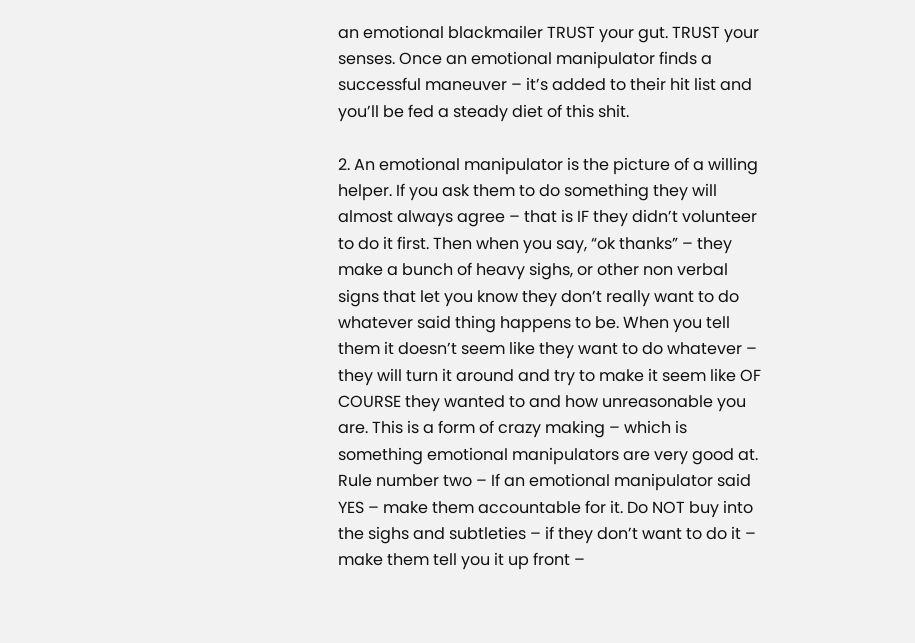an emotional blackmailer TRUST your gut. TRUST your senses. Once an emotional manipulator finds a successful maneuver – it’s added to their hit list and you’ll be fed a steady diet of this shit.

2. An emotional manipulator is the picture of a willing helper. If you ask them to do something they will almost always agree – that is IF they didn’t volunteer to do it first. Then when you say, “ok thanks” – they make a bunch of heavy sighs, or other non verbal signs that let you know they don’t really want to do whatever said thing happens to be. When you tell them it doesn’t seem like they want to do whatever – they will turn it around and try to make it seem like OF COURSE they wanted to and how unreasonable you are. This is a form of crazy making – which is something emotional manipulators are very good at. Rule number two – If an emotional manipulator said YES – make them accountable for it. Do NOT buy into the sighs and subtleties – if they don’t want to do it – make them tell you it up front –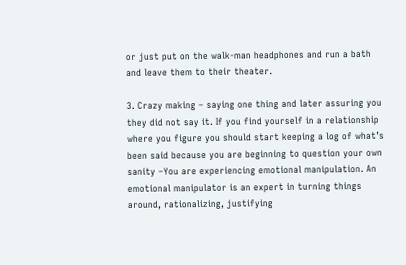or just put on the walk-man headphones and run a bath and leave them to their theater.

3. Crazy making – saying one thing and later assuring you they did not say it. If you find yourself in a relationship where you figure you should start keeping a log of what’s been said because you are beginning to question your own sanity –You are experiencing emotional manipulation. An emotional manipulator is an expert in turning things around, rationalizing, justifying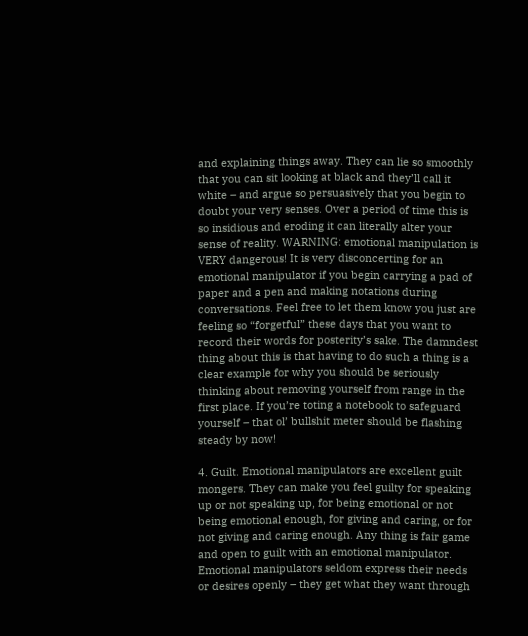and explaining things away. They can lie so smoothly that you can sit looking at black and they’ll call it white – and argue so persuasively that you begin to doubt your very senses. Over a period of time this is so insidious and eroding it can literally alter your sense of reality. WARNING: emotional manipulation is VERY dangerous! It is very disconcerting for an emotional manipulator if you begin carrying a pad of paper and a pen and making notations during conversations. Feel free to let them know you just are feeling so “forgetful” these days that you want to record their words for posterity’s sake. The damndest thing about this is that having to do such a thing is a clear example for why you should be seriously thinking about removing yourself from range in the first place. If you’re toting a notebook to safeguard yourself – that ol’ bullshit meter should be flashing steady by now!

4. Guilt. Emotional manipulators are excellent guilt mongers. They can make you feel guilty for speaking up or not speaking up, for being emotional or not being emotional enough, for giving and caring, or for not giving and caring enough. Any thing is fair game and open to guilt with an emotional manipulator. Emotional manipulators seldom express their needs or desires openly – they get what they want through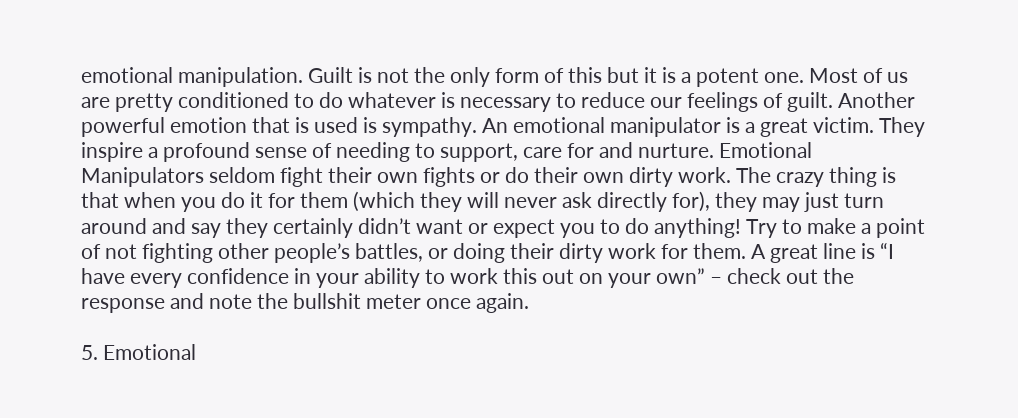emotional manipulation. Guilt is not the only form of this but it is a potent one. Most of us are pretty conditioned to do whatever is necessary to reduce our feelings of guilt. Another powerful emotion that is used is sympathy. An emotional manipulator is a great victim. They inspire a profound sense of needing to support, care for and nurture. Emotional Manipulators seldom fight their own fights or do their own dirty work. The crazy thing is that when you do it for them (which they will never ask directly for), they may just turn around and say they certainly didn’t want or expect you to do anything! Try to make a point of not fighting other people’s battles, or doing their dirty work for them. A great line is “I have every confidence in your ability to work this out on your own” – check out the response and note the bullshit meter once again.

5. Emotional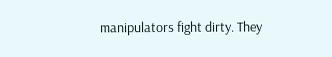manipulators fight dirty. They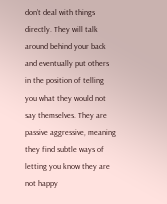don’t deal with things directly. They will talk around behind your back and eventually put others in the position of telling you what they would not say themselves. They are passive aggressive, meaning they find subtle ways of letting you know they are not happy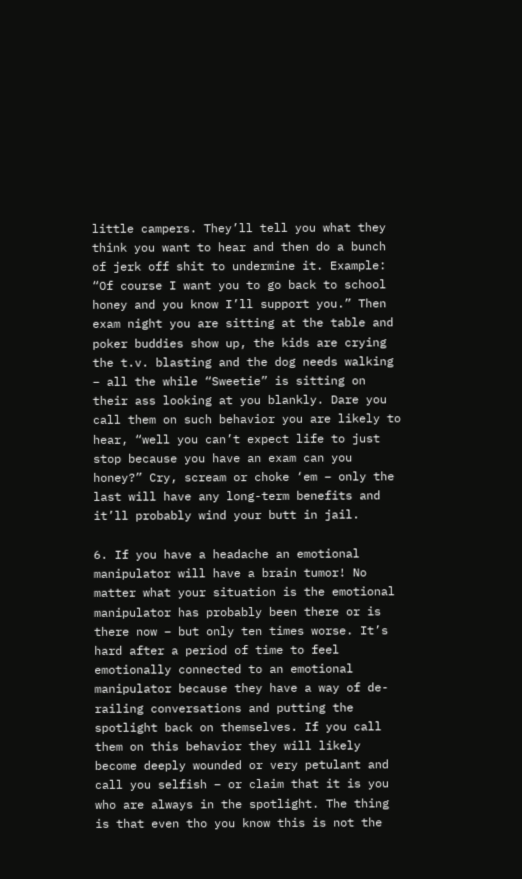little campers. They’ll tell you what they think you want to hear and then do a bunch of jerk off shit to undermine it. Example: “Of course I want you to go back to school honey and you know I’ll support you.” Then exam night you are sitting at the table and poker buddies show up, the kids are crying the t.v. blasting and the dog needs walking – all the while “Sweetie” is sitting on their ass looking at you blankly. Dare you call them on such behavior you are likely to hear, “well you can’t expect life to just stop because you have an exam can you honey?” Cry, scream or choke ‘em – only the last will have any long-term benefits and it’ll probably wind your butt in jail.

6. If you have a headache an emotional manipulator will have a brain tumor! No matter what your situation is the emotional manipulator has probably been there or is there now – but only ten times worse. It’s hard after a period of time to feel emotionally connected to an emotional manipulator because they have a way of de-railing conversations and putting the spotlight back on themselves. If you call them on this behavior they will likely become deeply wounded or very petulant and call you selfish – or claim that it is you who are always in the spotlight. The thing is that even tho you know this is not the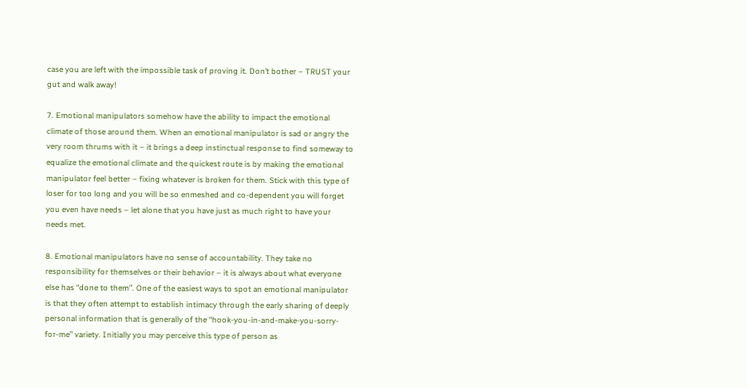case you are left with the impossible task of proving it. Don’t bother – TRUST your gut and walk away!

7. Emotional manipulators somehow have the ability to impact the emotional climate of those around them. When an emotional manipulator is sad or angry the very room thrums with it – it brings a deep instinctual response to find someway to equalize the emotional climate and the quickest route is by making the emotional manipulator feel better – fixing whatever is broken for them. Stick with this type of loser for too long and you will be so enmeshed and co-dependent you will forget you even have needs – let alone that you have just as much right to have your needs met.

8. Emotional manipulators have no sense of accountability. They take no responsibility for themselves or their behavior – it is always about what everyone else has “done to them”. One of the easiest ways to spot an emotional manipulator is that they often attempt to establish intimacy through the early sharing of deeply personal information that is generally of the “hook-you-in-and-make-you-sorry-for-me” variety. Initially you may perceive this type of person as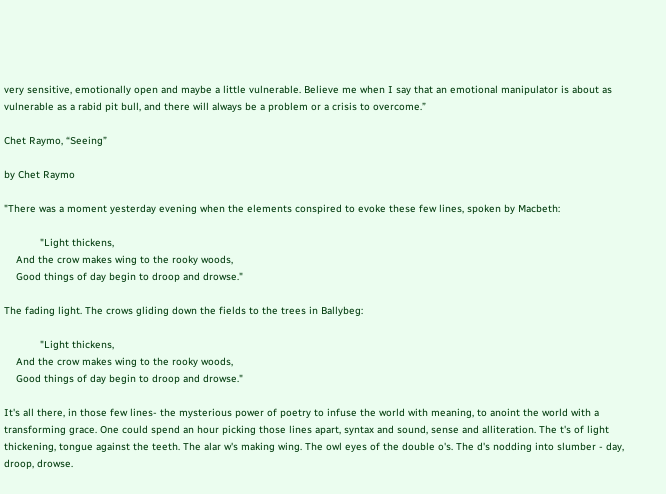very sensitive, emotionally open and maybe a little vulnerable. Believe me when I say that an emotional manipulator is about as vulnerable as a rabid pit bull, and there will always be a problem or a crisis to overcome.”

Chet Raymo, “Seeing”

by Chet Raymo

"There was a moment yesterday evening when the elements conspired to evoke these few lines, spoken by Macbeth:

            "Light thickens,
    And the crow makes wing to the rooky woods,
    Good things of day begin to droop and drowse."

The fading light. The crows gliding down the fields to the trees in Ballybeg:

            "Light thickens,
    And the crow makes wing to the rooky woods,
    Good things of day begin to droop and drowse."

It's all there, in those few lines- the mysterious power of poetry to infuse the world with meaning, to anoint the world with a transforming grace. One could spend an hour picking those lines apart, syntax and sound, sense and alliteration. The t's of light thickening, tongue against the teeth. The alar w's making wing. The owl eyes of the double o's. The d's nodding into slumber - day, droop, drowse.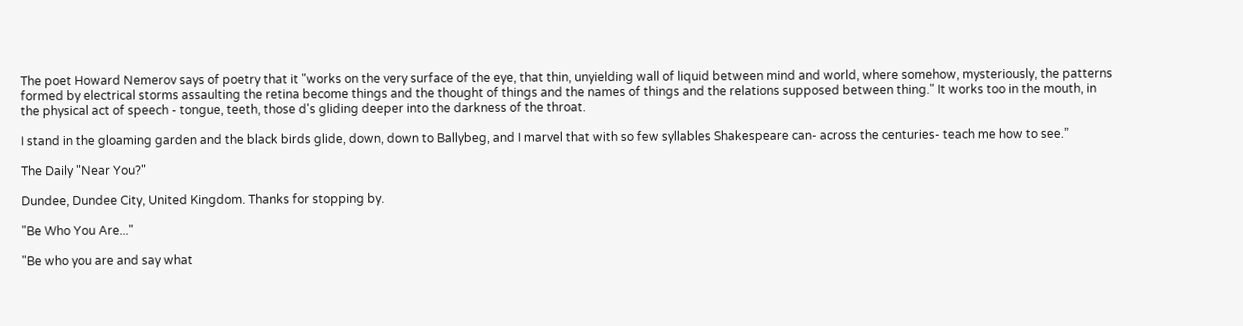The poet Howard Nemerov says of poetry that it "works on the very surface of the eye, that thin, unyielding wall of liquid between mind and world, where somehow, mysteriously, the patterns formed by electrical storms assaulting the retina become things and the thought of things and the names of things and the relations supposed between thing." It works too in the mouth, in the physical act of speech - tongue, teeth, those d's gliding deeper into the darkness of the throat.

I stand in the gloaming garden and the black birds glide, down, down to Ballybeg, and I marvel that with so few syllables Shakespeare can- across the centuries- teach me how to see.”

The Daily "Near You?"

Dundee, Dundee City, United Kingdom. Thanks for stopping by.

"Be Who You Are..."

"Be who you are and say what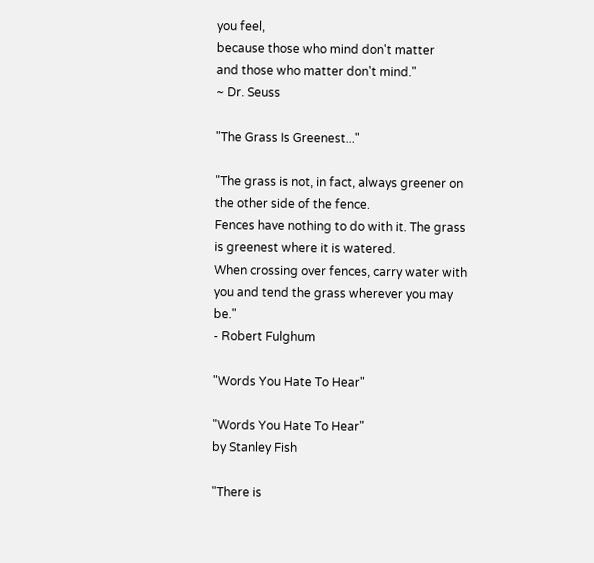you feel,
because those who mind don't matter
and those who matter don't mind."
~ Dr. Seuss

"The Grass Is Greenest..."

"The grass is not, in fact, always greener on the other side of the fence.
Fences have nothing to do with it. The grass is greenest where it is watered.
When crossing over fences, carry water with you and tend the grass wherever you may be."
- Robert Fulghum

"Words You Hate To Hear"

"Words You Hate To Hear"
by Stanley Fish

"There is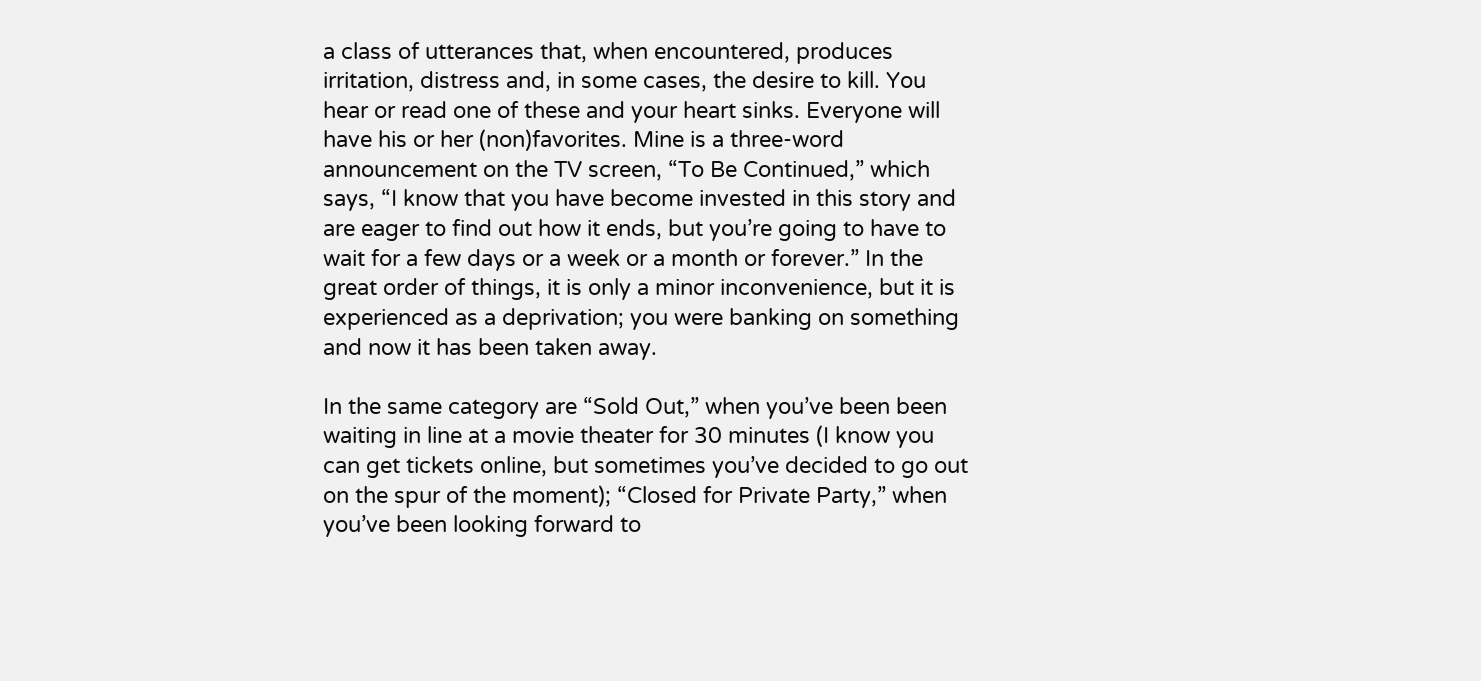a class of utterances that, when encountered, produces irritation, distress and, in some cases, the desire to kill. You hear or read one of these and your heart sinks. Everyone will have his or her (non)favorites. Mine is a three-word announcement on the TV screen, “To Be Continued,” which says, “I know that you have become invested in this story and are eager to find out how it ends, but you’re going to have to wait for a few days or a week or a month or forever.” In the great order of things, it is only a minor inconvenience, but it is experienced as a deprivation; you were banking on something and now it has been taken away.

In the same category are “Sold Out,” when you’ve been been waiting in line at a movie theater for 30 minutes (I know you can get tickets online, but sometimes you’ve decided to go out on the spur of the moment); “Closed for Private Party,” when you’ve been looking forward to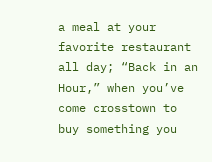a meal at your favorite restaurant all day; “Back in an Hour,” when you’ve come crosstown to buy something you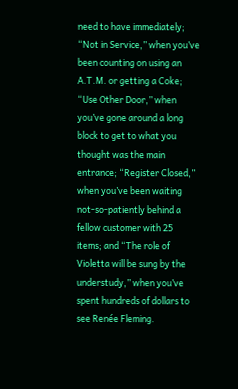need to have immediately; “Not in Service,” when you’ve been counting on using an A.T.M. or getting a Coke; “Use Other Door,” when you’ve gone around a long block to get to what you thought was the main entrance; “Register Closed,” when you’ve been waiting not-so-patiently behind a fellow customer with 25 items; and “The role of Violetta will be sung by the understudy,” when you’ve spent hundreds of dollars to see Renée Fleming.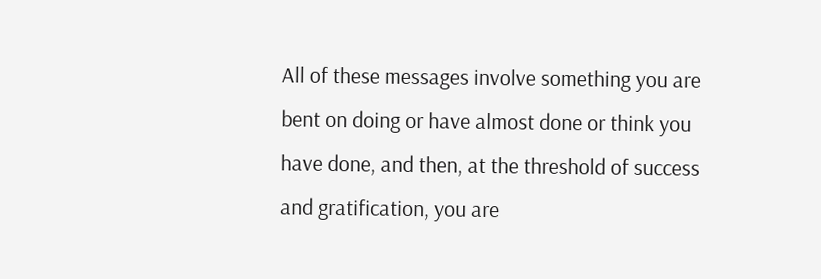All of these messages involve something you are bent on doing or have almost done or think you have done, and then, at the threshold of success and gratification, you are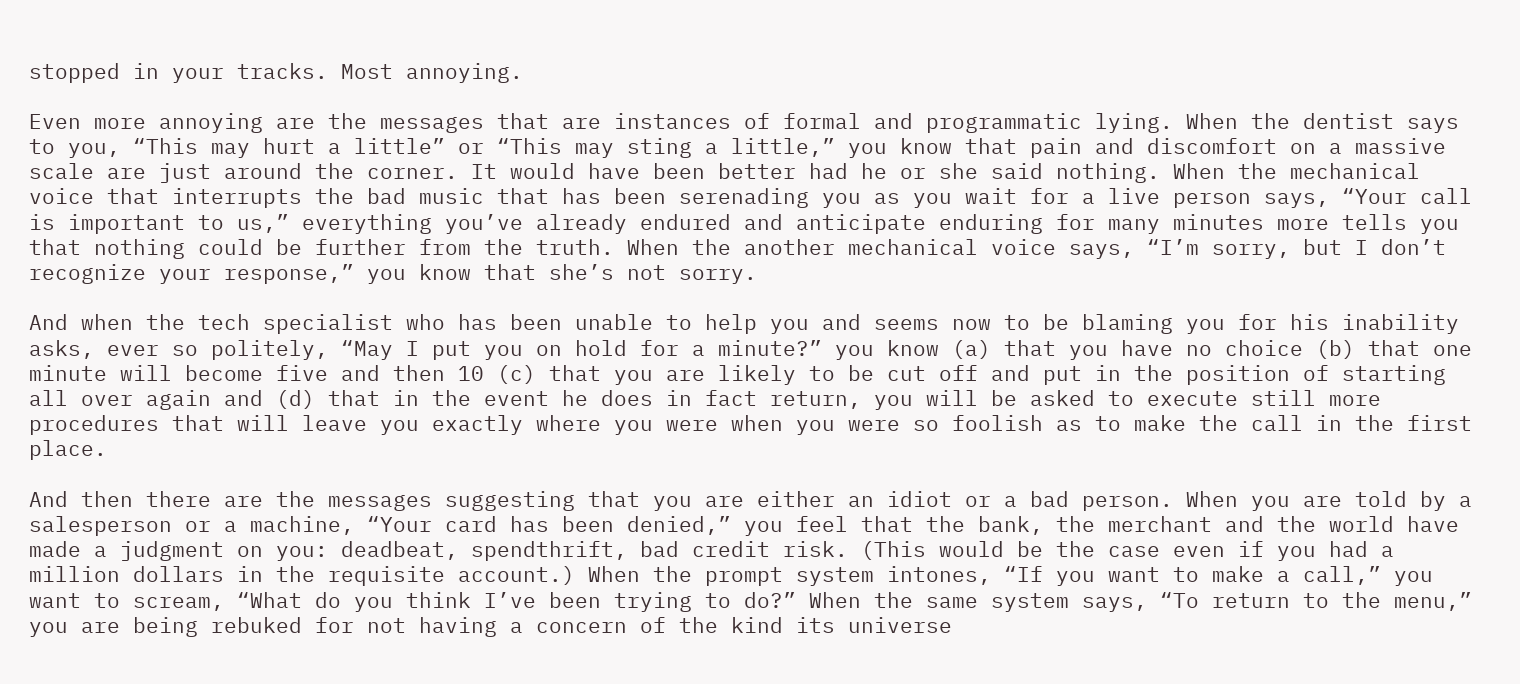stopped in your tracks. Most annoying.

Even more annoying are the messages that are instances of formal and programmatic lying. When the dentist says to you, “This may hurt a little” or “This may sting a little,” you know that pain and discomfort on a massive scale are just around the corner. It would have been better had he or she said nothing. When the mechanical voice that interrupts the bad music that has been serenading you as you wait for a live person says, “Your call is important to us,” everything you’ve already endured and anticipate enduring for many minutes more tells you that nothing could be further from the truth. When the another mechanical voice says, “I’m sorry, but I don’t recognize your response,” you know that she’s not sorry.

And when the tech specialist who has been unable to help you and seems now to be blaming you for his inability asks, ever so politely, “May I put you on hold for a minute?” you know (a) that you have no choice (b) that one minute will become five and then 10 (c) that you are likely to be cut off and put in the position of starting all over again and (d) that in the event he does in fact return, you will be asked to execute still more procedures that will leave you exactly where you were when you were so foolish as to make the call in the first place.

And then there are the messages suggesting that you are either an idiot or a bad person. When you are told by a salesperson or a machine, “Your card has been denied,” you feel that the bank, the merchant and the world have made a judgment on you: deadbeat, spendthrift, bad credit risk. (This would be the case even if you had a million dollars in the requisite account.) When the prompt system intones, “If you want to make a call,” you want to scream, “What do you think I’ve been trying to do?” When the same system says, “To return to the menu,” you are being rebuked for not having a concern of the kind its universe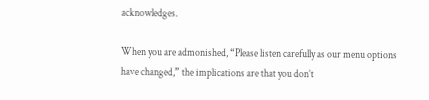acknowledges.

When you are admonished, “Please listen carefully as our menu options have changed,” the implications are that you don’t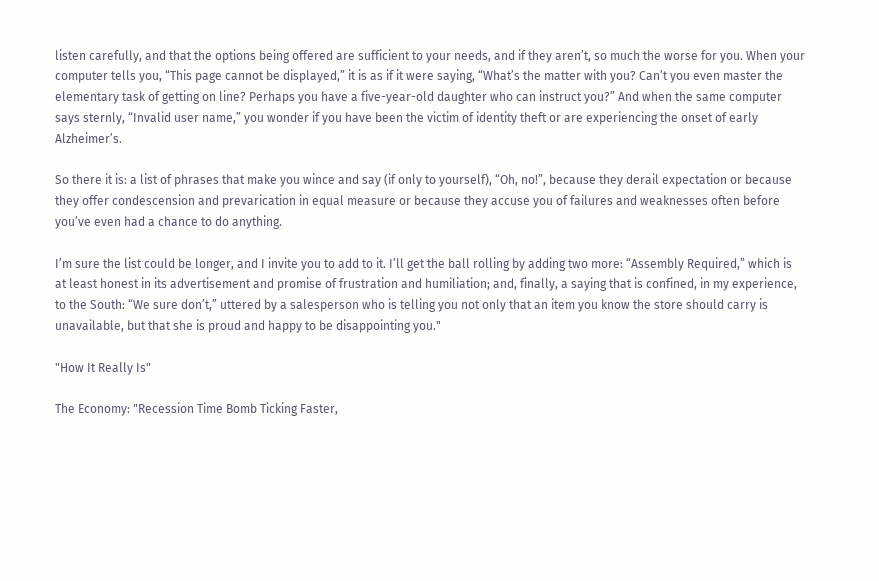listen carefully, and that the options being offered are sufficient to your needs, and if they aren’t, so much the worse for you. When your computer tells you, “This page cannot be displayed,” it is as if it were saying, “What’s the matter with you? Can’t you even master the elementary task of getting on line? Perhaps you have a five-year-old daughter who can instruct you?” And when the same computer says sternly, “Invalid user name,” you wonder if you have been the victim of identity theft or are experiencing the onset of early Alzheimer’s.

So there it is: a list of phrases that make you wince and say (if only to yourself), “Oh, no!”, because they derail expectation or because they offer condescension and prevarication in equal measure or because they accuse you of failures and weaknesses often before you’ve even had a chance to do anything.

I’m sure the list could be longer, and I invite you to add to it. I’ll get the ball rolling by adding two more: “Assembly Required,” which is at least honest in its advertisement and promise of frustration and humiliation; and, finally, a saying that is confined, in my experience, to the South: “We sure don’t,” uttered by a salesperson who is telling you not only that an item you know the store should carry is unavailable, but that she is proud and happy to be disappointing you."

"How It Really Is"

The Economy: "Recession Time Bomb Ticking Faster,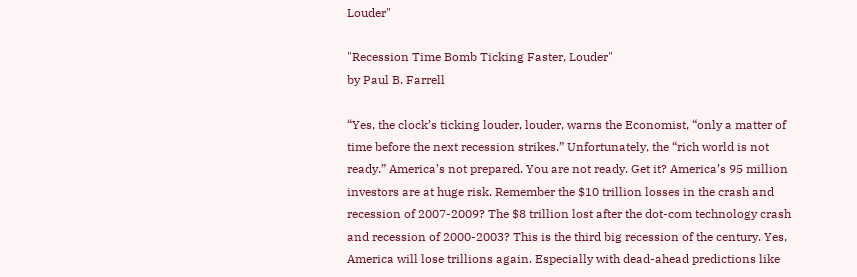Louder"

"Recession Time Bomb Ticking Faster, Louder"
by Paul B. Farrell

“Yes, the clock’s ticking louder, louder, warns the Economist, “only a matter of time before the next recession strikes.” Unfortunately, the “rich world is not ready.” America’s not prepared. You are not ready. Get it? America’s 95 million investors are at huge risk. Remember the $10 trillion losses in the crash and recession of 2007-2009? The $8 trillion lost after the dot-com technology crash and recession of 2000-2003? This is the third big recession of the century. Yes, America will lose trillions again. Especially with dead-ahead predictions like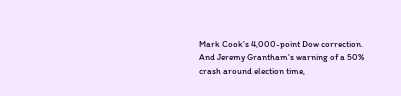Mark Cook’s 4,000-point Dow correction. And Jeremy Grantham’s warning of a 50% crash around election time,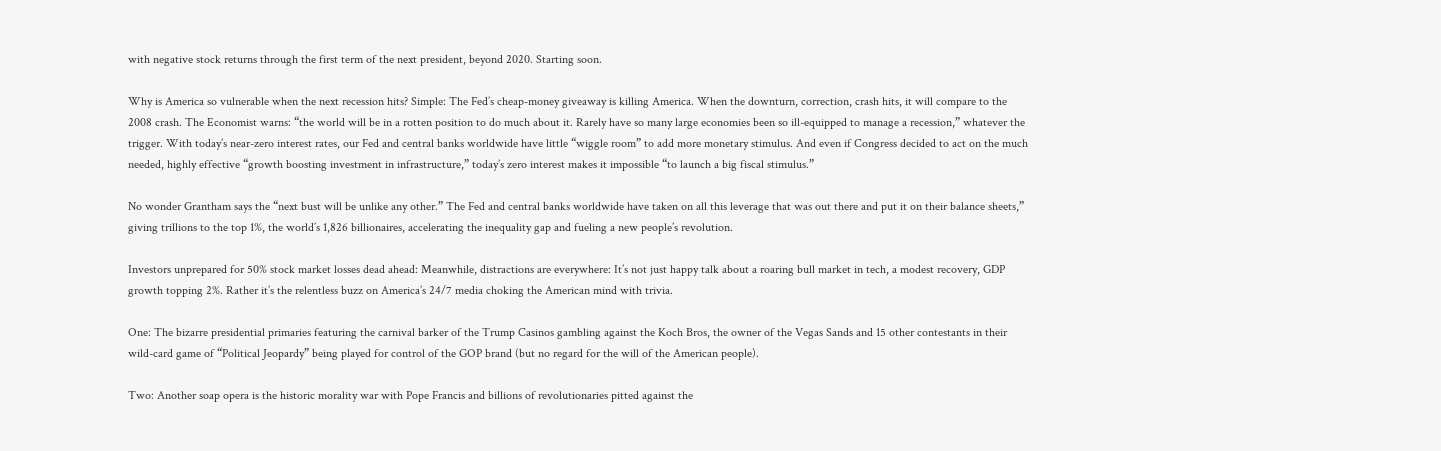with negative stock returns through the first term of the next president, beyond 2020. Starting soon.

Why is America so vulnerable when the next recession hits? Simple: The Fed’s cheap-money giveaway is killing America. When the downturn, correction, crash hits, it will compare to the 2008 crash. The Economist warns: “the world will be in a rotten position to do much about it. Rarely have so many large economies been so ill-equipped to manage a recession,” whatever the trigger. With today’s near-zero interest rates, our Fed and central banks worldwide have little “wiggle room” to add more monetary stimulus. And even if Congress decided to act on the much needed, highly effective “growth boosting investment in infrastructure,” today’s zero interest makes it impossible “to launch a big fiscal stimulus.”

No wonder Grantham says the “next bust will be unlike any other.” The Fed and central banks worldwide have taken on all this leverage that was out there and put it on their balance sheets,” giving trillions to the top 1%, the world’s 1,826 billionaires, accelerating the inequality gap and fueling a new people’s revolution.

Investors unprepared for 50% stock market losses dead ahead: Meanwhile, distractions are everywhere: It’s not just happy talk about a roaring bull market in tech, a modest recovery, GDP growth topping 2%. Rather it’s the relentless buzz on America’s 24/7 media choking the American mind with trivia.

One: The bizarre presidential primaries featuring the carnival barker of the Trump Casinos gambling against the Koch Bros, the owner of the Vegas Sands and 15 other contestants in their wild-card game of “Political Jeopardy” being played for control of the GOP brand (but no regard for the will of the American people).

Two: Another soap opera is the historic morality war with Pope Francis and billions of revolutionaries pitted against the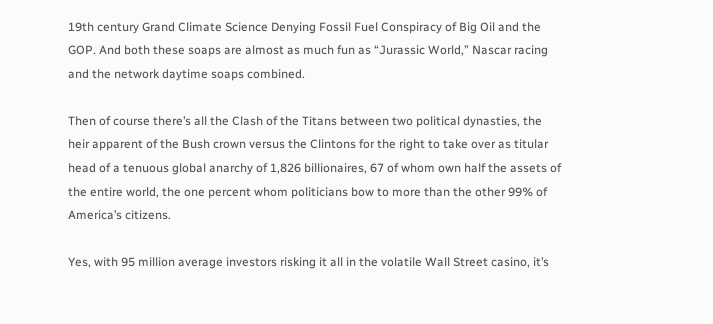19th century Grand Climate Science Denying Fossil Fuel Conspiracy of Big Oil and the GOP. And both these soaps are almost as much fun as “Jurassic World,” Nascar racing and the network daytime soaps combined.

Then of course there’s all the Clash of the Titans between two political dynasties, the heir apparent of the Bush crown versus the Clintons for the right to take over as titular head of a tenuous global anarchy of 1,826 billionaires, 67 of whom own half the assets of the entire world, the one percent whom politicians bow to more than the other 99% of America’s citizens.

Yes, with 95 million average investors risking it all in the volatile Wall Street casino, it’s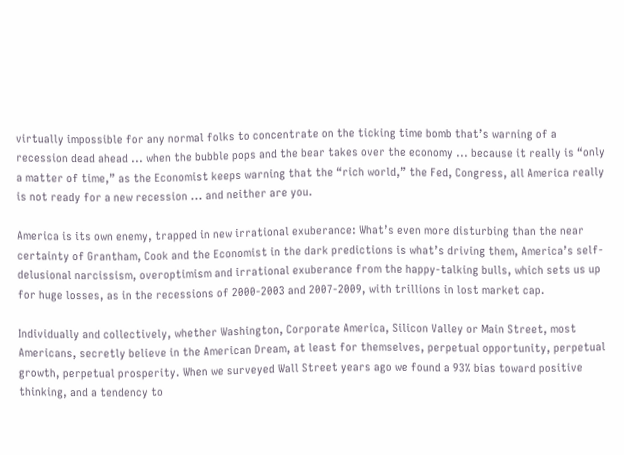virtually impossible for any normal folks to concentrate on the ticking time bomb that’s warning of a recession dead ahead ... when the bubble pops and the bear takes over the economy ... because it really is “only a matter of time,” as the Economist keeps warning that the “rich world,” the Fed, Congress, all America really is not ready for a new recession ... and neither are you.

America is its own enemy, trapped in new irrational exuberance: What’s even more disturbing than the near certainty of Grantham, Cook and the Economist in the dark predictions is what’s driving them, America’s self-delusional narcissism, overoptimism and irrational exuberance from the happy-talking bulls, which sets us up for huge losses, as in the recessions of 2000-2003 and 2007-2009, with trillions in lost market cap.

Individually and collectively, whether Washington, Corporate America, Silicon Valley or Main Street, most Americans, secretly believe in the American Dream, at least for themselves, perpetual opportunity, perpetual growth, perpetual prosperity. When we surveyed Wall Street years ago we found a 93% bias toward positive thinking, and a tendency to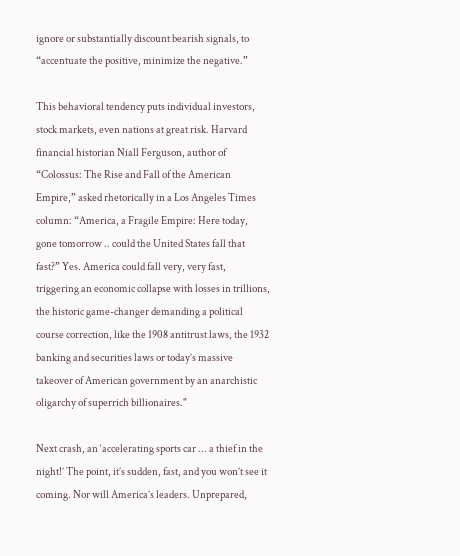ignore or substantially discount bearish signals, to “accentuate the positive, minimize the negative.”

This behavioral tendency puts individual investors, stock markets, even nations at great risk. Harvard financial historian Niall Ferguson, author of “Colossus: The Rise and Fall of the American Empire,” asked rhetorically in a Los Angeles Times column: “America, a Fragile Empire: Here today, gone tomorrow .. could the United States fall that fast?” Yes. America could fall very, very fast, triggering an economic collapse with losses in trillions, the historic game-changer demanding a political course correction, like the 1908 antitrust laws, the 1932 banking and securities laws or today’s massive takeover of American government by an anarchistic oligarchy of superrich billionaires."

Next crash, an ‘accelerating sports car ... a thief in the night!’ The point, it’s sudden, fast, and you won’t see it coming. Nor will America’s leaders. Unprepared,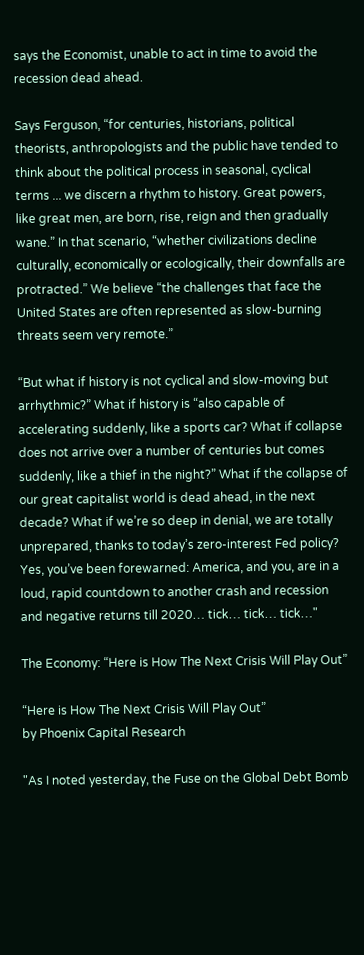says the Economist, unable to act in time to avoid the recession dead ahead.

Says Ferguson, “for centuries, historians, political theorists, anthropologists and the public have tended to think about the political process in seasonal, cyclical terms ... we discern a rhythm to history. Great powers, like great men, are born, rise, reign and then gradually wane.” In that scenario, “whether civilizations decline culturally, economically or ecologically, their downfalls are protracted.” We believe “the challenges that face the United States are often represented as slow-burning threats seem very remote.”

“But what if history is not cyclical and slow-moving but arrhythmic?” What if history is “also capable of accelerating suddenly, like a sports car? What if collapse does not arrive over a number of centuries but comes suddenly, like a thief in the night?” What if the collapse of our great capitalist world is dead ahead, in the next decade? What if we’re so deep in denial, we are totally unprepared, thanks to today’s zero-interest Fed policy? Yes, you’ve been forewarned: America, and you, are in a loud, rapid countdown to another crash and recession and negative returns till 2020… tick… tick… tick…"

The Economy: “Here is How The Next Crisis Will Play Out”

“Here is How The Next Crisis Will Play Out”
by Phoenix Capital Research

"As I noted yesterday, the Fuse on the Global Debt Bomb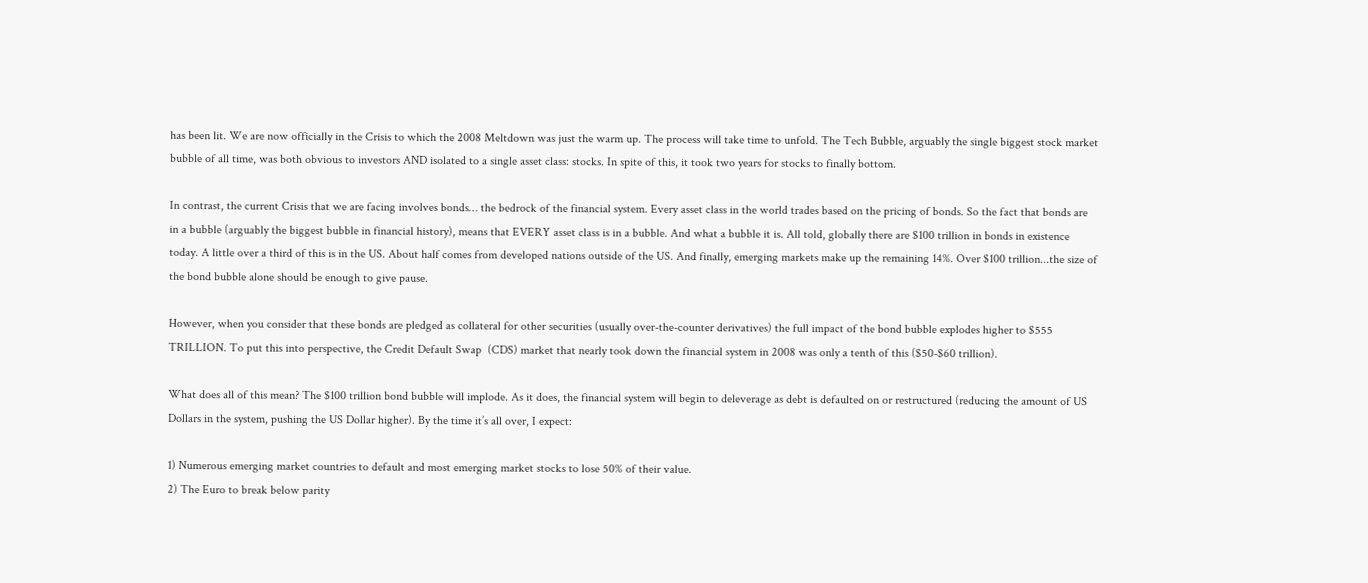has been lit. We are now officially in the Crisis to which the 2008 Meltdown was just the warm up. The process will take time to unfold. The Tech Bubble, arguably the single biggest stock market bubble of all time, was both obvious to investors AND isolated to a single asset class: stocks. In spite of this, it took two years for stocks to finally bottom.

In contrast, the current Crisis that we are facing involves bonds… the bedrock of the financial system. Every asset class in the world trades based on the pricing of bonds. So the fact that bonds are in a bubble (arguably the biggest bubble in financial history), means that EVERY asset class is in a bubble. And what a bubble it is. All told, globally there are $100 trillion in bonds in existence today. A little over a third of this is in the US. About half comes from developed nations outside of the US. And finally, emerging markets make up the remaining 14%. Over $100 trillion...the size of the bond bubble alone should be enough to give pause.

However, when you consider that these bonds are pledged as collateral for other securities (usually over-the-counter derivatives) the full impact of the bond bubble explodes higher to $555 TRILLION. To put this into perspective, the Credit Default Swap  (CDS) market that nearly took down the financial system in 2008 was only a tenth of this ($50-$60 trillion).

What does all of this mean? The $100 trillion bond bubble will implode. As it does, the financial system will begin to deleverage as debt is defaulted on or restructured (reducing the amount of US Dollars in the system, pushing the US Dollar higher). By the time it’s all over, I expect:

1) Numerous emerging market countries to default and most emerging market stocks to lose 50% of their value.
2) The Euro to break below parity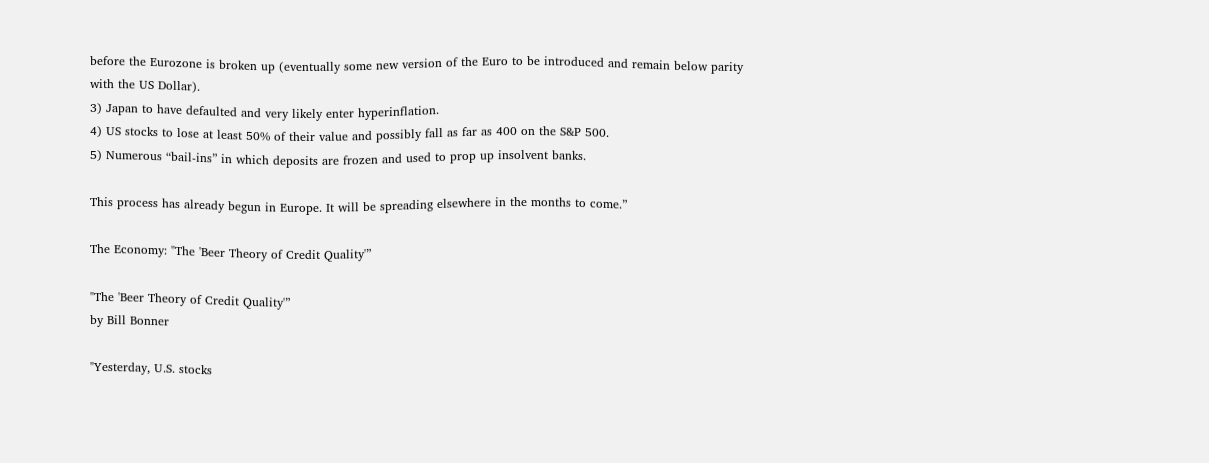before the Eurozone is broken up (eventually some new version of the Euro to be introduced and remain below parity with the US Dollar).
3) Japan to have defaulted and very likely enter hyperinflation.
4) US stocks to lose at least 50% of their value and possibly fall as far as 400 on the S&P 500.
5) Numerous “bail-ins” in which deposits are frozen and used to prop up insolvent banks.

This process has already begun in Europe. It will be spreading elsewhere in the months to come.”

The Economy: "The 'Beer Theory of Credit Quality'”

"The 'Beer Theory of Credit Quality'”
by Bill Bonner

"Yesterday, U.S. stocks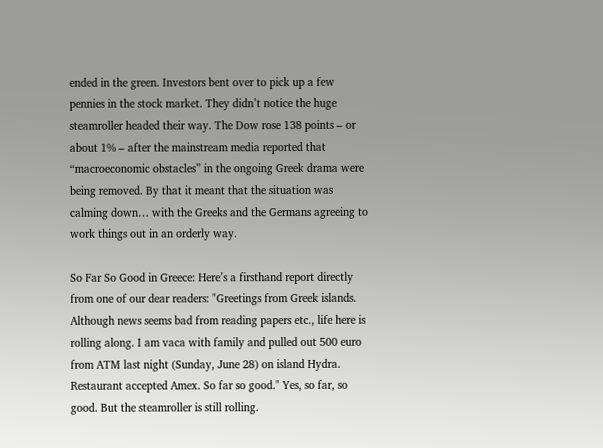ended in the green. Investors bent over to pick up a few pennies in the stock market. They didn’t notice the huge steamroller headed their way. The Dow rose 138 points – or about 1% – after the mainstream media reported that “macroeconomic obstacles” in the ongoing Greek drama were being removed. By that it meant that the situation was calming down… with the Greeks and the Germans agreeing to work things out in an orderly way.

So Far So Good in Greece: Here’s a firsthand report directly from one of our dear readers: "Greetings from Greek islands. Although news seems bad from reading papers etc., life here is rolling along. I am vaca with family and pulled out 500 euro from ATM last night (Sunday, June 28) on island Hydra. Restaurant accepted Amex. So far so good." Yes, so far, so good. But the steamroller is still rolling.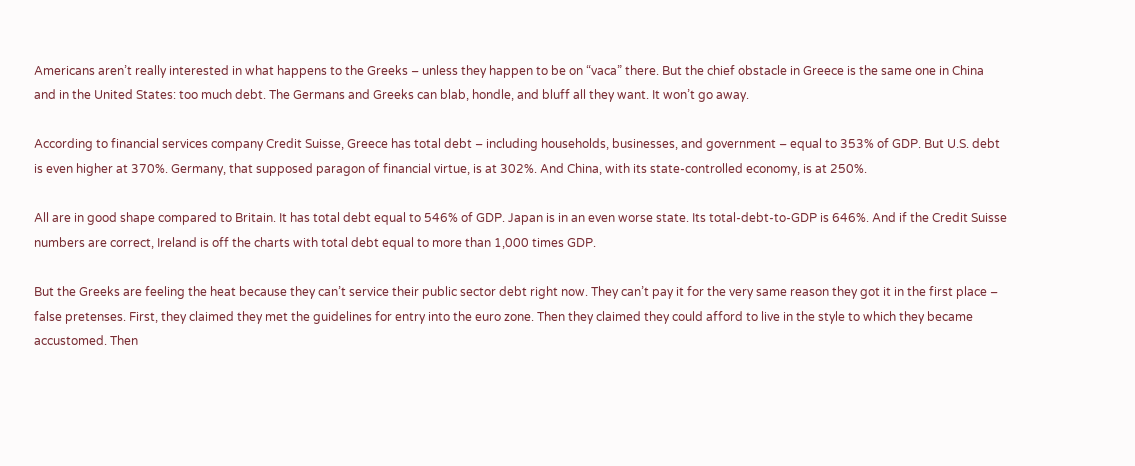Americans aren’t really interested in what happens to the Greeks – unless they happen to be on “vaca” there. But the chief obstacle in Greece is the same one in China and in the United States: too much debt. The Germans and Greeks can blab, hondle, and bluff all they want. It won’t go away.

According to financial services company Credit Suisse, Greece has total debt – including households, businesses, and government – equal to 353% of GDP. But U.S. debt is even higher at 370%. Germany, that supposed paragon of financial virtue, is at 302%. And China, with its state-controlled economy, is at 250%.

All are in good shape compared to Britain. It has total debt equal to 546% of GDP. Japan is in an even worse state. Its total-debt-to-GDP is 646%. And if the Credit Suisse numbers are correct, Ireland is off the charts with total debt equal to more than 1,000 times GDP.

But the Greeks are feeling the heat because they can’t service their public sector debt right now. They can’t pay it for the very same reason they got it in the first place – false pretenses. First, they claimed they met the guidelines for entry into the euro zone. Then they claimed they could afford to live in the style to which they became accustomed. Then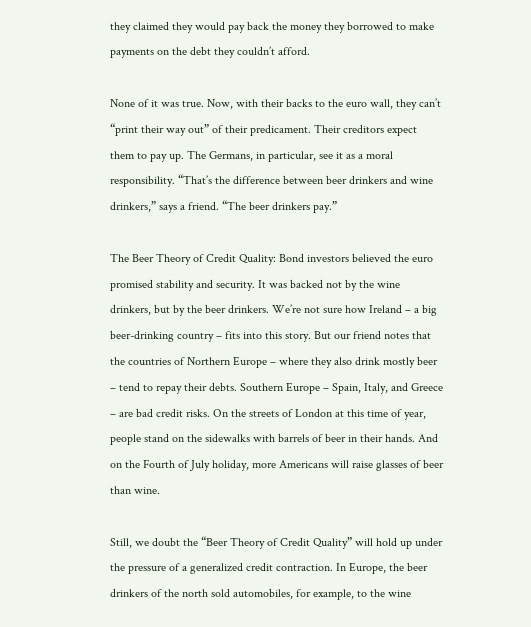they claimed they would pay back the money they borrowed to make payments on the debt they couldn’t afford.

None of it was true. Now, with their backs to the euro wall, they can’t “print their way out” of their predicament. Their creditors expect them to pay up. The Germans, in particular, see it as a moral responsibility. “That’s the difference between beer drinkers and wine drinkers,” says a friend. “The beer drinkers pay.”

The Beer Theory of Credit Quality: Bond investors believed the euro promised stability and security. It was backed not by the wine drinkers, but by the beer drinkers. We’re not sure how Ireland – a big beer-drinking country – fits into this story. But our friend notes that the countries of Northern Europe – where they also drink mostly beer – tend to repay their debts. Southern Europe – Spain, Italy, and Greece – are bad credit risks. On the streets of London at this time of year, people stand on the sidewalks with barrels of beer in their hands. And on the Fourth of July holiday, more Americans will raise glasses of beer than wine.

Still, we doubt the “Beer Theory of Credit Quality” will hold up under the pressure of a generalized credit contraction. In Europe, the beer drinkers of the north sold automobiles, for example, to the wine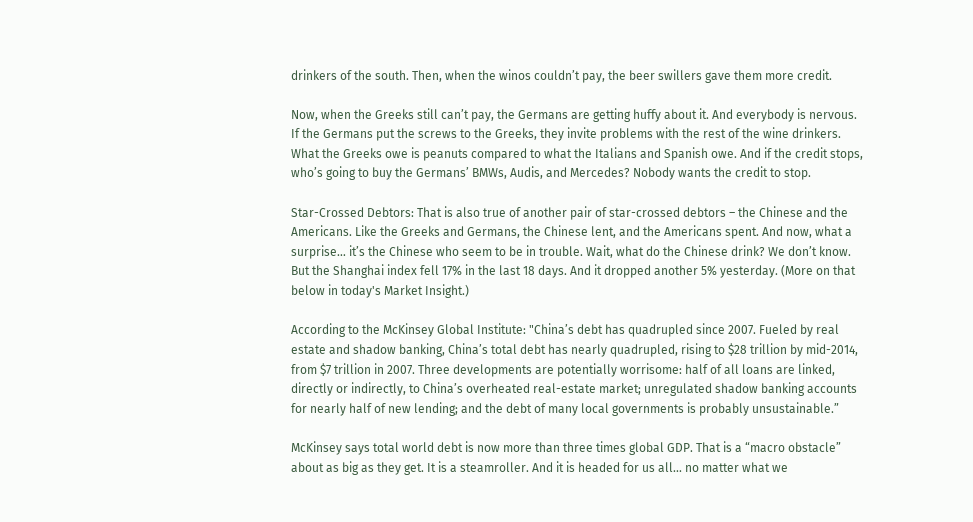drinkers of the south. Then, when the winos couldn’t pay, the beer swillers gave them more credit.

Now, when the Greeks still can’t pay, the Germans are getting huffy about it. And everybody is nervous. If the Germans put the screws to the Greeks, they invite problems with the rest of the wine drinkers. What the Greeks owe is peanuts compared to what the Italians and Spanish owe. And if the credit stops, who’s going to buy the Germans’ BMWs, Audis, and Mercedes? Nobody wants the credit to stop.

Star-Crossed Debtors: That is also true of another pair of star-crossed debtors – the Chinese and the Americans. Like the Greeks and Germans, the Chinese lent, and the Americans spent. And now, what a surprise… it’s the Chinese who seem to be in trouble. Wait, what do the Chinese drink? We don’t know. But the Shanghai index fell 17% in the last 18 days. And it dropped another 5% yesterday. (More on that below in today's Market Insight.)

According to the McKinsey Global Institute: "China’s debt has quadrupled since 2007. Fueled by real estate and shadow banking, China’s total debt has nearly quadrupled, rising to $28 trillion by mid-2014, from $7 trillion in 2007. Three developments are potentially worrisome: half of all loans are linked, directly or indirectly, to China’s overheated real-estate market; unregulated shadow banking accounts for nearly half of new lending; and the debt of many local governments is probably unsustainable.”

McKinsey says total world debt is now more than three times global GDP. That is a “macro obstacle” about as big as they get. It is a steamroller. And it is headed for us all... no matter what we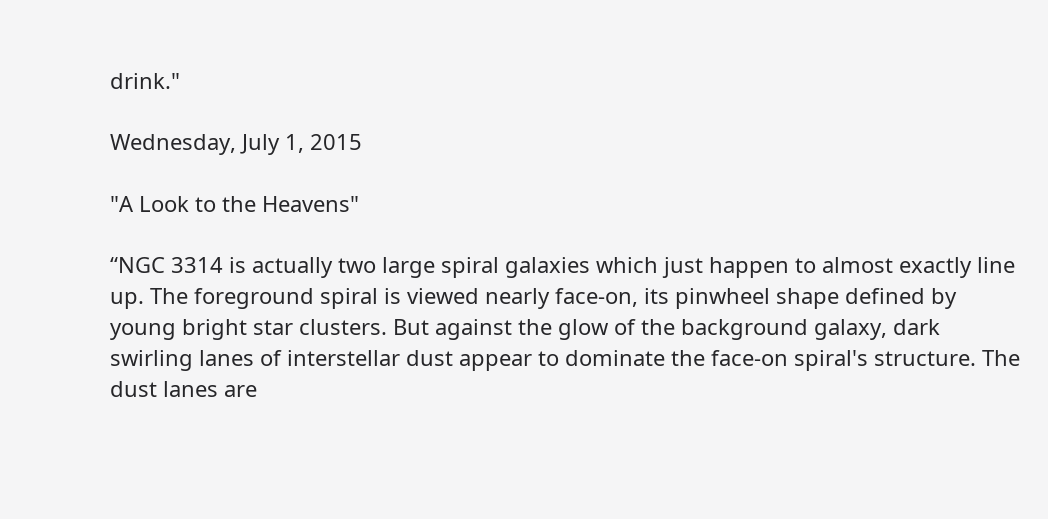drink."

Wednesday, July 1, 2015

"A Look to the Heavens"

“NGC 3314 is actually two large spiral galaxies which just happen to almost exactly line up. The foreground spiral is viewed nearly face-on, its pinwheel shape defined by young bright star clusters. But against the glow of the background galaxy, dark swirling lanes of interstellar dust appear to dominate the face-on spiral's structure. The dust lanes are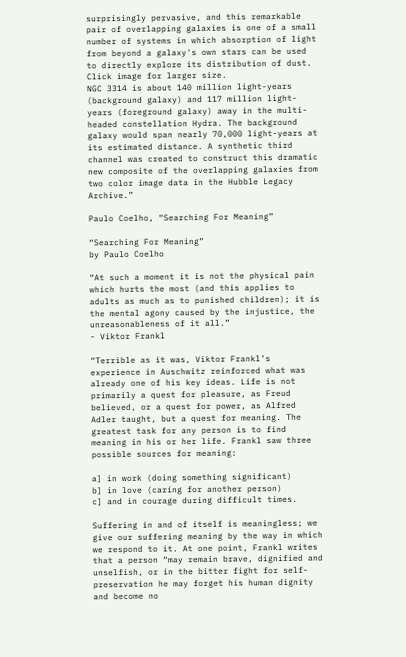surprisingly pervasive, and this remarkable pair of overlapping galaxies is one of a small number of systems in which absorption of light from beyond a galaxy's own stars can be used to directly explore its distribution of dust.
Click image for larger size.
NGC 3314 is about 140 million light-years (background galaxy) and 117 million light-years (foreground galaxy) away in the multi-headed constellation Hydra. The background galaxy would span nearly 70,000 light-years at its estimated distance. A synthetic third channel was created to construct this dramatic new composite of the overlapping galaxies from two color image data in the Hubble Legacy Archive.”

Paulo Coelho, “Searching For Meaning”

“Searching For Meaning”
by Paulo Coelho

“At such a moment it is not the physical pain which hurts the most (and this applies to adults as much as to punished children); it is the mental agony caused by the injustice, the unreasonableness of it all.”
- Viktor Frankl

“Terrible as it was, Viktor Frankl’s experience in Auschwitz reinforced what was already one of his key ideas. Life is not primarily a quest for pleasure, as Freud believed, or a quest for power, as Alfred Adler taught, but a quest for meaning. The greatest task for any person is to find meaning in his or her life. Frankl saw three possible sources for meaning:

a] in work (doing something significant)
b] in love (caring for another person)
c] and in courage during difficult times.

Suffering in and of itself is meaningless; we give our suffering meaning by the way in which we respond to it. At one point, Frankl writes that a person “may remain brave, dignified and unselfish, or in the bitter fight for self-preservation he may forget his human dignity and become no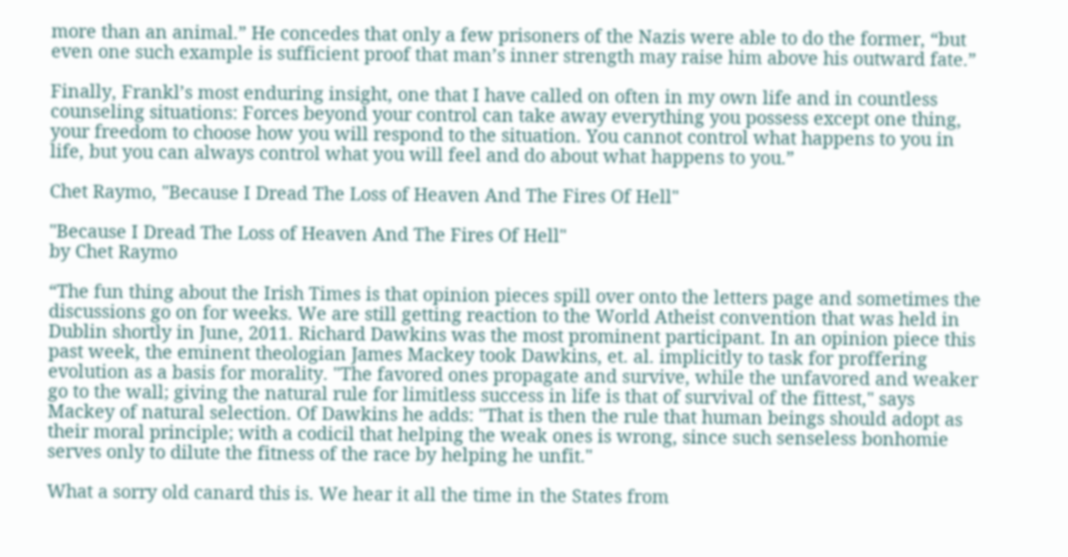more than an animal.” He concedes that only a few prisoners of the Nazis were able to do the former, “but even one such example is sufficient proof that man’s inner strength may raise him above his outward fate.”

Finally, Frankl’s most enduring insight, one that I have called on often in my own life and in countless counseling situations: Forces beyond your control can take away everything you possess except one thing, your freedom to choose how you will respond to the situation. You cannot control what happens to you in life, but you can always control what you will feel and do about what happens to you.”

Chet Raymo, "Because I Dread The Loss of Heaven And The Fires Of Hell"

"Because I Dread The Loss of Heaven And The Fires Of Hell"
by Chet Raymo

“The fun thing about the Irish Times is that opinion pieces spill over onto the letters page and sometimes the discussions go on for weeks. We are still getting reaction to the World Atheist convention that was held in Dublin shortly in June, 2011. Richard Dawkins was the most prominent participant. In an opinion piece this past week, the eminent theologian James Mackey took Dawkins, et. al. implicitly to task for proffering evolution as a basis for morality. "The favored ones propagate and survive, while the unfavored and weaker go to the wall; giving the natural rule for limitless success in life is that of survival of the fittest," says Mackey of natural selection. Of Dawkins he adds: "That is then the rule that human beings should adopt as their moral principle; with a codicil that helping the weak ones is wrong, since such senseless bonhomie serves only to dilute the fitness of the race by helping he unfit."

What a sorry old canard this is. We hear it all the time in the States from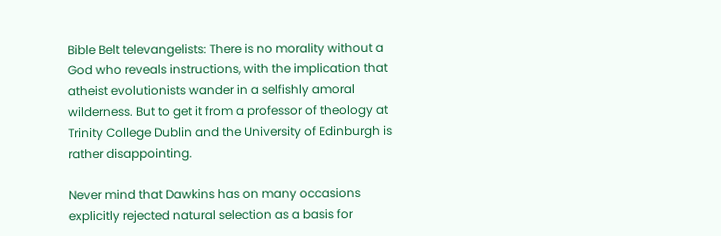Bible Belt televangelists: There is no morality without a God who reveals instructions, with the implication that atheist evolutionists wander in a selfishly amoral wilderness. But to get it from a professor of theology at Trinity College Dublin and the University of Edinburgh is rather disappointing.

Never mind that Dawkins has on many occasions explicitly rejected natural selection as a basis for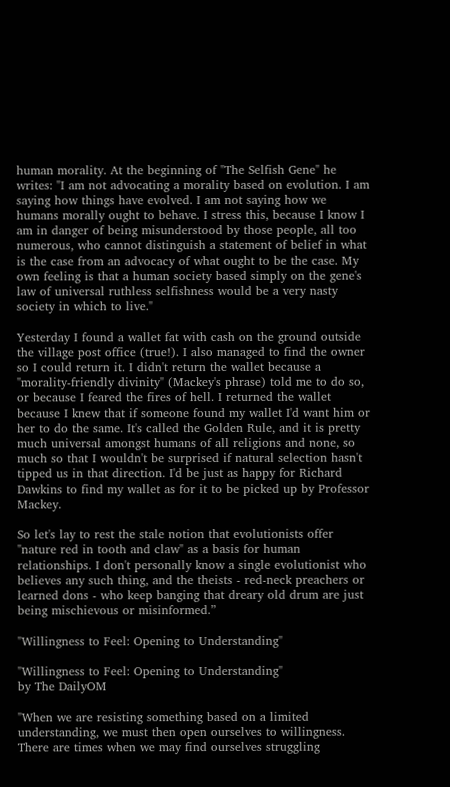human morality. At the beginning of "The Selfish Gene" he writes: "I am not advocating a morality based on evolution. I am saying how things have evolved. I am not saying how we humans morally ought to behave. I stress this, because I know I am in danger of being misunderstood by those people, all too numerous, who cannot distinguish a statement of belief in what is the case from an advocacy of what ought to be the case. My own feeling is that a human society based simply on the gene's law of universal ruthless selfishness would be a very nasty society in which to live."

Yesterday I found a wallet fat with cash on the ground outside the village post office (true!). I also managed to find the owner so I could return it. I didn't return the wallet because a "morality-friendly divinity" (Mackey's phrase) told me to do so, or because I feared the fires of hell. I returned the wallet because I knew that if someone found my wallet I'd want him or her to do the same. It's called the Golden Rule, and it is pretty much universal amongst humans of all religions and none, so much so that I wouldn't be surprised if natural selection hasn't tipped us in that direction. I'd be just as happy for Richard Dawkins to find my wallet as for it to be picked up by Professor Mackey.

So let's lay to rest the stale notion that evolutionists offer "nature red in tooth and claw" as a basis for human relationships. I don't personally know a single evolutionist who believes any such thing, and the theists - red-neck preachers or learned dons - who keep banging that dreary old drum are just being mischievous or misinformed.”

"Willingness to Feel: Opening to Understanding"

"Willingness to Feel: Opening to Understanding"
by The DailyOM

"When we are resisting something based on a limited understanding, we must then open ourselves to willingness. There are times when we may find ourselves struggling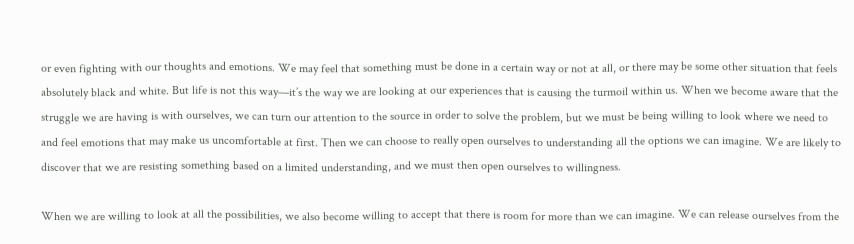or even fighting with our thoughts and emotions. We may feel that something must be done in a certain way or not at all, or there may be some other situation that feels absolutely black and white. But life is not this way—it’s the way we are looking at our experiences that is causing the turmoil within us. When we become aware that the struggle we are having is with ourselves, we can turn our attention to the source in order to solve the problem, but we must be being willing to look where we need to and feel emotions that may make us uncomfortable at first. Then we can choose to really open ourselves to understanding all the options we can imagine. We are likely to discover that we are resisting something based on a limited understanding, and we must then open ourselves to willingness.

When we are willing to look at all the possibilities, we also become willing to accept that there is room for more than we can imagine. We can release ourselves from the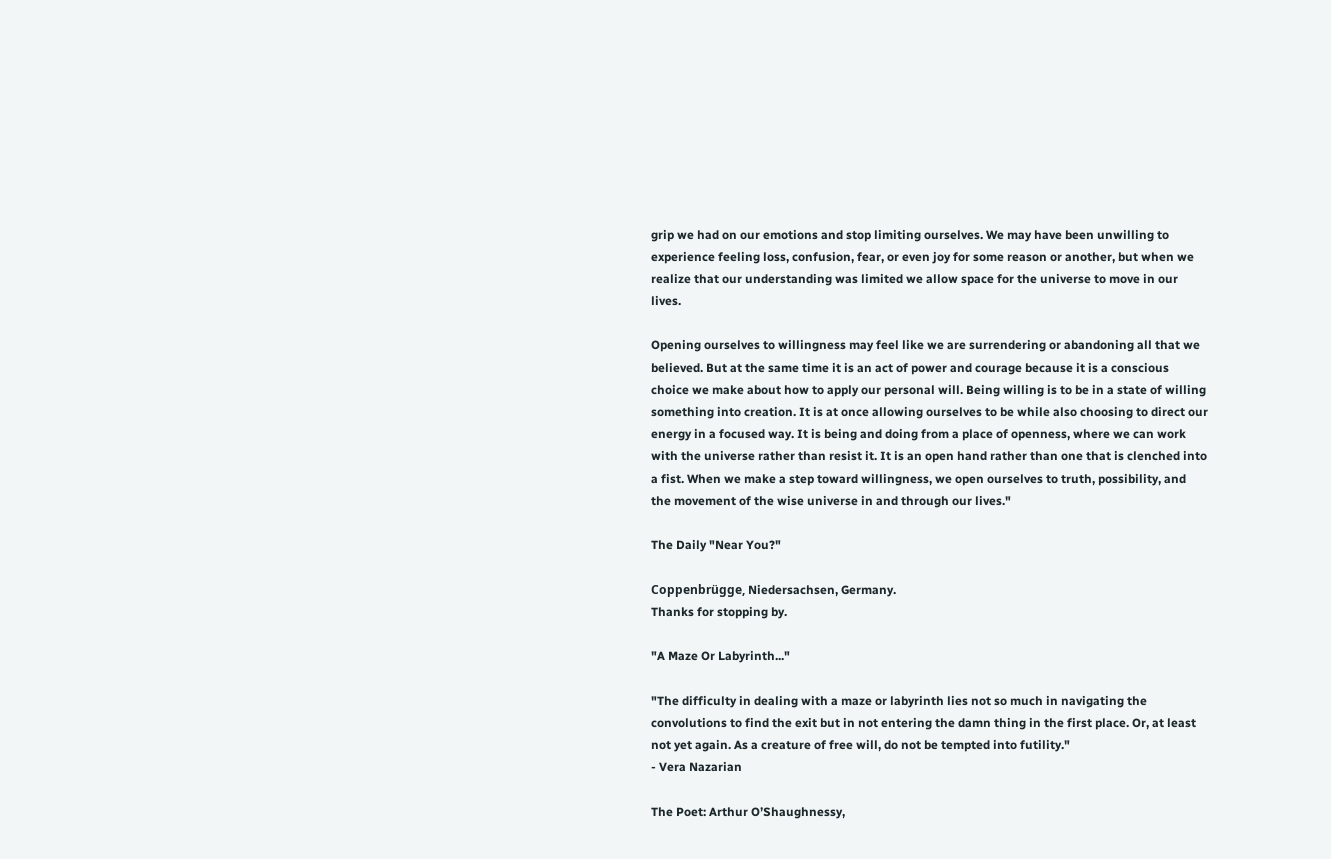grip we had on our emotions and stop limiting ourselves. We may have been unwilling to experience feeling loss, confusion, fear, or even joy for some reason or another, but when we realize that our understanding was limited we allow space for the universe to move in our lives.

Opening ourselves to willingness may feel like we are surrendering or abandoning all that we believed. But at the same time it is an act of power and courage because it is a conscious choice we make about how to apply our personal will. Being willing is to be in a state of willing something into creation. It is at once allowing ourselves to be while also choosing to direct our energy in a focused way. It is being and doing from a place of openness, where we can work with the universe rather than resist it. It is an open hand rather than one that is clenched into a fist. When we make a step toward willingness, we open ourselves to truth, possibility, and the movement of the wise universe in and through our lives."

The Daily "Near You?"

Coppenbrügge, Niedersachsen, Germany.
Thanks for stopping by.

"A Maze Or Labyrinth..."

"The difficulty in dealing with a maze or labyrinth lies not so much in navigating the convolutions to find the exit but in not entering the damn thing in the first place. Or, at least not yet again. As a creature of free will, do not be tempted into futility."
- Vera Nazarian

The Poet: Arthur O’Shaughnessy,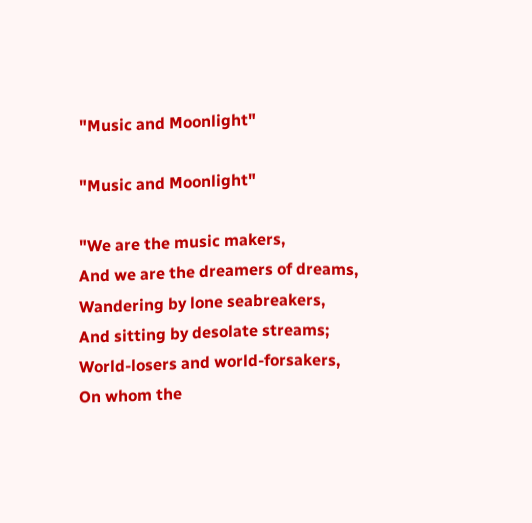"Music and Moonlight"

"Music and Moonlight"

"We are the music makers,
And we are the dreamers of dreams,
Wandering by lone seabreakers,
And sitting by desolate streams;
World-losers and world-forsakers,
On whom the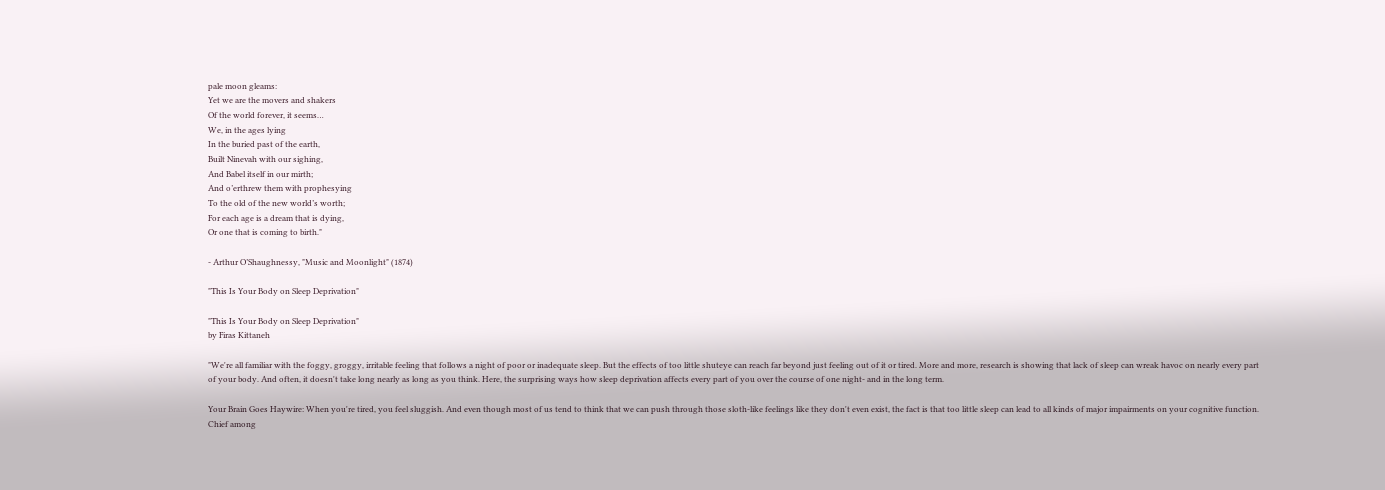pale moon gleams:
Yet we are the movers and shakers
Of the world forever, it seems…
We, in the ages lying
In the buried past of the earth,
Built Ninevah with our sighing,
And Babel itself in our mirth;
And o’erthrew them with prophesying
To the old of the new world’s worth;
For each age is a dream that is dying,
Or one that is coming to birth."

- Arthur O’Shaughnessy, "Music and Moonlight" (1874)

"This Is Your Body on Sleep Deprivation"

"This Is Your Body on Sleep Deprivation"
by Firas Kittaneh

"We're all familiar with the foggy, groggy, irritable feeling that follows a night of poor or inadequate sleep. But the effects of too little shuteye can reach far beyond just feeling out of it or tired. More and more, research is showing that lack of sleep can wreak havoc on nearly every part of your body. And often, it doesn't take long nearly as long as you think. Here, the surprising ways how sleep deprivation affects every part of you over the course of one night- and in the long term.

Your Brain Goes Haywire: When you're tired, you feel sluggish. And even though most of us tend to think that we can push through those sloth-like feelings like they don't even exist, the fact is that too little sleep can lead to all kinds of major impairments on your cognitive function. Chief among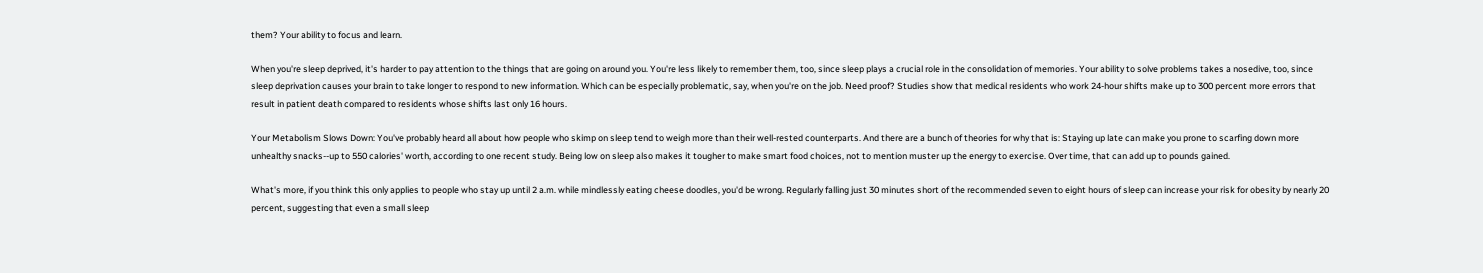them? Your ability to focus and learn.

When you're sleep deprived, it's harder to pay attention to the things that are going on around you. You're less likely to remember them, too, since sleep plays a crucial role in the consolidation of memories. Your ability to solve problems takes a nosedive, too, since sleep deprivation causes your brain to take longer to respond to new information. Which can be especially problematic, say, when you're on the job. Need proof? Studies show that medical residents who work 24-hour shifts make up to 300 percent more errors that result in patient death compared to residents whose shifts last only 16 hours.

Your Metabolism Slows Down: You've probably heard all about how people who skimp on sleep tend to weigh more than their well-rested counterparts. And there are a bunch of theories for why that is: Staying up late can make you prone to scarfing down more unhealthy snacks--up to 550 calories' worth, according to one recent study. Being low on sleep also makes it tougher to make smart food choices, not to mention muster up the energy to exercise. Over time, that can add up to pounds gained.

What's more, if you think this only applies to people who stay up until 2 a.m. while mindlessly eating cheese doodles, you'd be wrong. Regularly falling just 30 minutes short of the recommended seven to eight hours of sleep can increase your risk for obesity by nearly 20 percent, suggesting that even a small sleep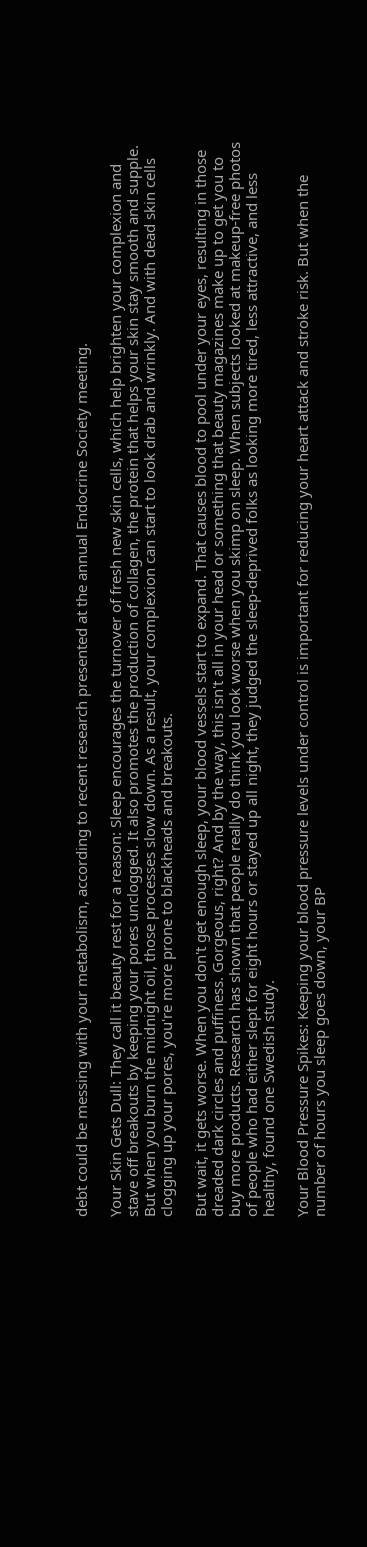debt could be messing with your metabolism, according to recent research presented at the annual Endocrine Society meeting.

Your Skin Gets Dull: They call it beauty rest for a reason: Sleep encourages the turnover of fresh new skin cells, which help brighten your complexion and stave off breakouts by keeping your pores unclogged. It also promotes the production of collagen, the protein that helps your skin stay smooth and supple. But when you burn the midnight oil, those processes slow down. As a result, your complexion can start to look drab and wrinkly. And with dead skin cells clogging up your pores, you're more prone to blackheads and breakouts.

But wait, it gets worse. When you don't get enough sleep, your blood vessels start to expand. That causes blood to pool under your eyes, resulting in those dreaded dark circles and puffiness. Gorgeous, right? And by the way, this isn't all in your head or something that beauty magazines make up to get you to buy more products. Research has shown that people really do think you look worse when you skimp on sleep. When subjects looked at makeup-free photos of people who had either slept for eight hours or stayed up all night, they judged the sleep-deprived folks as looking more tired, less attractive, and less healthy, found one Swedish study.

Your Blood Pressure Spikes: Keeping your blood pressure levels under control is important for reducing your heart attack and stroke risk. But when the number of hours you sleep goes down, your BP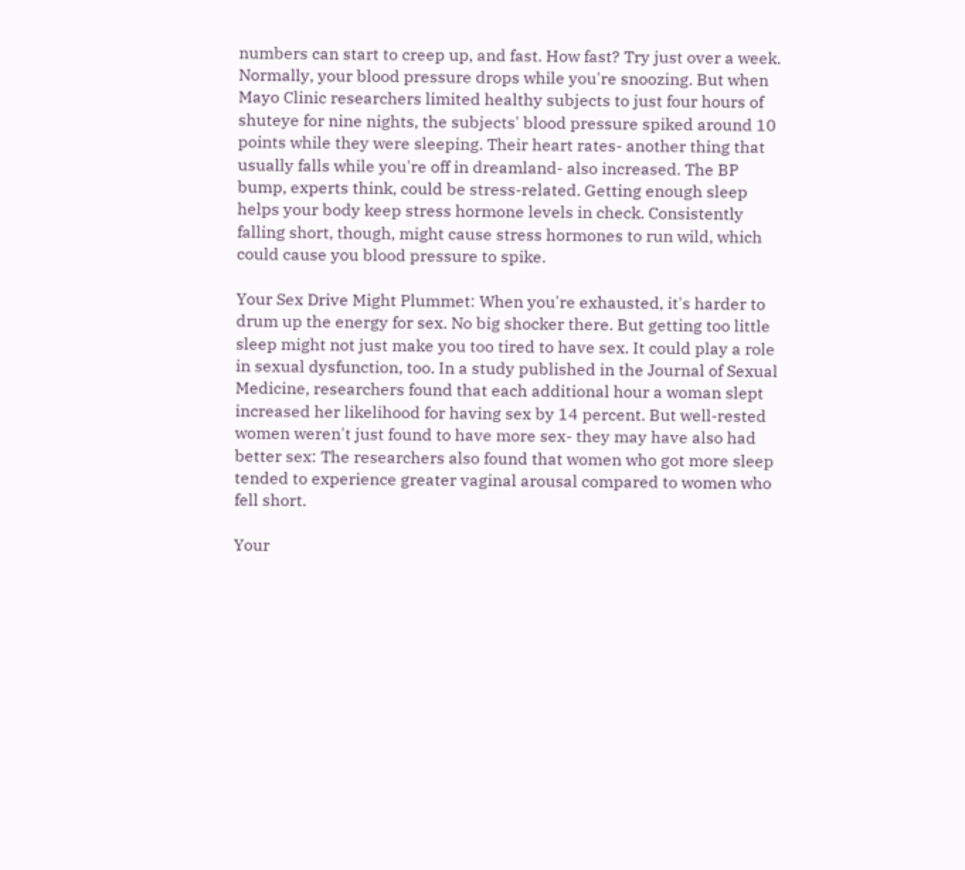numbers can start to creep up, and fast. How fast? Try just over a week. Normally, your blood pressure drops while you're snoozing. But when Mayo Clinic researchers limited healthy subjects to just four hours of shuteye for nine nights, the subjects' blood pressure spiked around 10 points while they were sleeping. Their heart rates- another thing that usually falls while you're off in dreamland- also increased. The BP bump, experts think, could be stress-related. Getting enough sleep helps your body keep stress hormone levels in check. Consistently falling short, though, might cause stress hormones to run wild, which could cause you blood pressure to spike.

Your Sex Drive Might Plummet: When you're exhausted, it's harder to drum up the energy for sex. No big shocker there. But getting too little sleep might not just make you too tired to have sex. It could play a role in sexual dysfunction, too. In a study published in the Journal of Sexual Medicine, researchers found that each additional hour a woman slept increased her likelihood for having sex by 14 percent. But well-rested women weren't just found to have more sex- they may have also had better sex: The researchers also found that women who got more sleep tended to experience greater vaginal arousal compared to women who fell short.

Your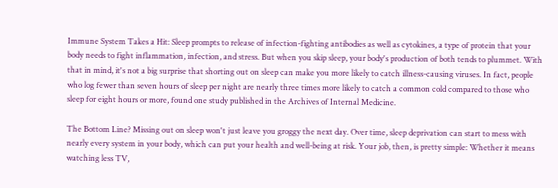Immune System Takes a Hit: Sleep prompts to release of infection-fighting antibodies as well as cytokines, a type of protein that your body needs to fight inflammation, infection, and stress. But when you skip sleep, your body's production of both tends to plummet. With that in mind, it's not a big surprise that shorting out on sleep can make you more likely to catch illness-causing viruses. In fact, people who log fewer than seven hours of sleep per night are nearly three times more likely to catch a common cold compared to those who sleep for eight hours or more, found one study published in the Archives of Internal Medicine.

The Bottom Line? Missing out on sleep won't just leave you groggy the next day. Over time, sleep deprivation can start to mess with nearly every system in your body, which can put your health and well-being at risk. Your job, then, is pretty simple: Whether it means watching less TV,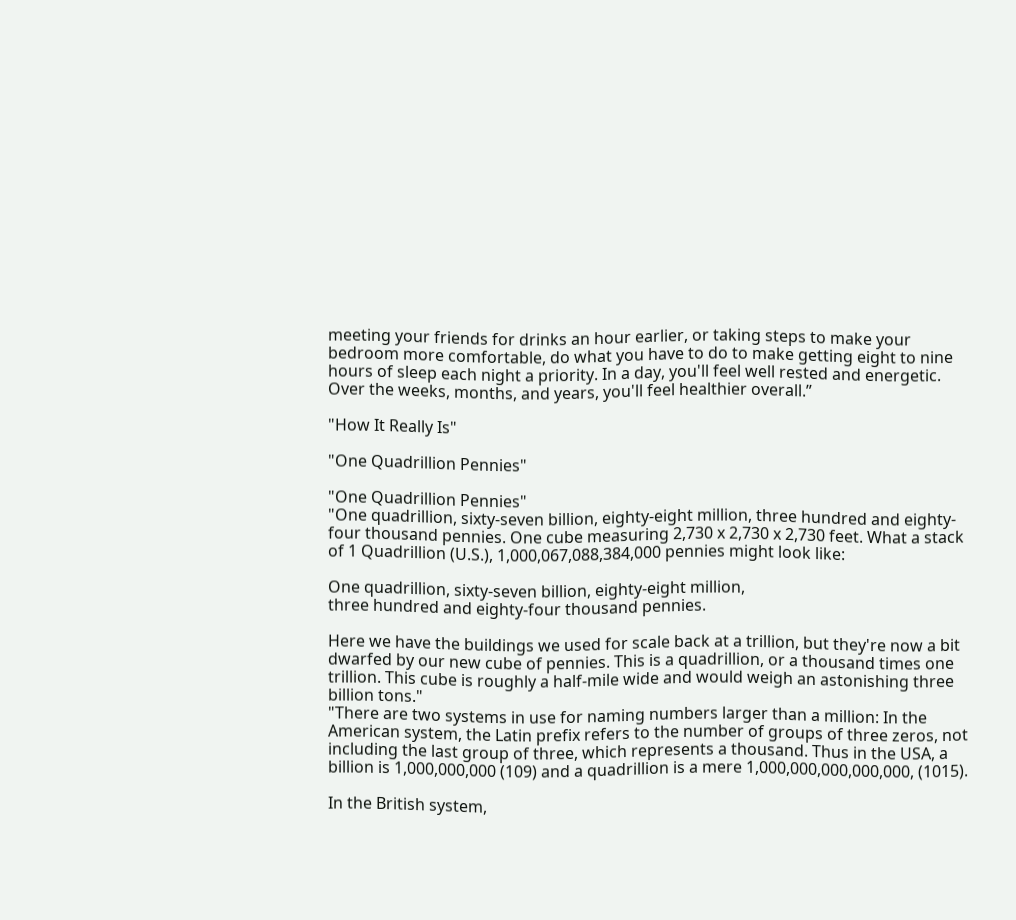meeting your friends for drinks an hour earlier, or taking steps to make your bedroom more comfortable, do what you have to do to make getting eight to nine hours of sleep each night a priority. In a day, you'll feel well rested and energetic. Over the weeks, months, and years, you'll feel healthier overall.”

"How It Really Is"

"One Quadrillion Pennies"

"One Quadrillion Pennies"
"One quadrillion, sixty-seven billion, eighty-eight million, three hundred and eighty-four thousand pennies. One cube measuring 2,730 x 2,730 x 2,730 feet. What a stack of 1 Quadrillion (U.S.), 1,000,067,088,384,000 pennies might look like:

One quadrillion, sixty-seven billion, eighty-eight million,
three hundred and eighty-four thousand pennies.

Here we have the buildings we used for scale back at a trillion, but they're now a bit dwarfed by our new cube of pennies. This is a quadrillion, or a thousand times one trillion. This cube is roughly a half-mile wide and would weigh an astonishing three billion tons."
"There are two systems in use for naming numbers larger than a million: In the American system, the Latin prefix refers to the number of groups of three zeros, not including the last group of three, which represents a thousand. Thus in the USA, a billion is 1,000,000,000 (109) and a quadrillion is a mere 1,000,000,000,000,000, (1015).

In the British system,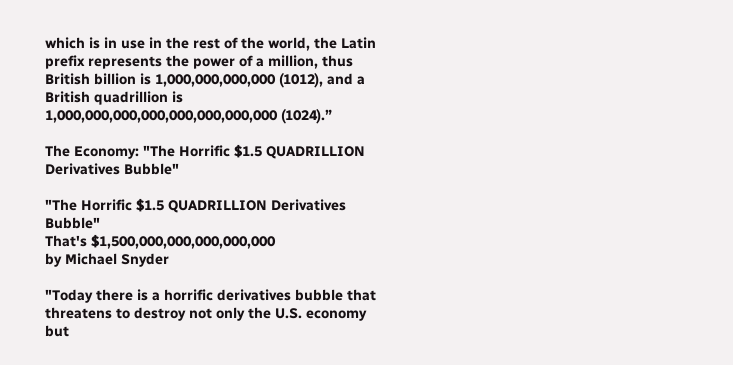which is in use in the rest of the world, the Latin prefix represents the power of a million, thus British billion is 1,000,000,000,000 (1012), and a British quadrillion is 1,000,000,000,000,000,000,000,000 (1024).”

The Economy: "The Horrific $1.5 QUADRILLION Derivatives Bubble"

"The Horrific $1.5 QUADRILLION Derivatives Bubble"
That's $1,500,000,000,000,000,000
by Michael Snyder

"Today there is a horrific derivatives bubble that threatens to destroy not only the U.S. economy but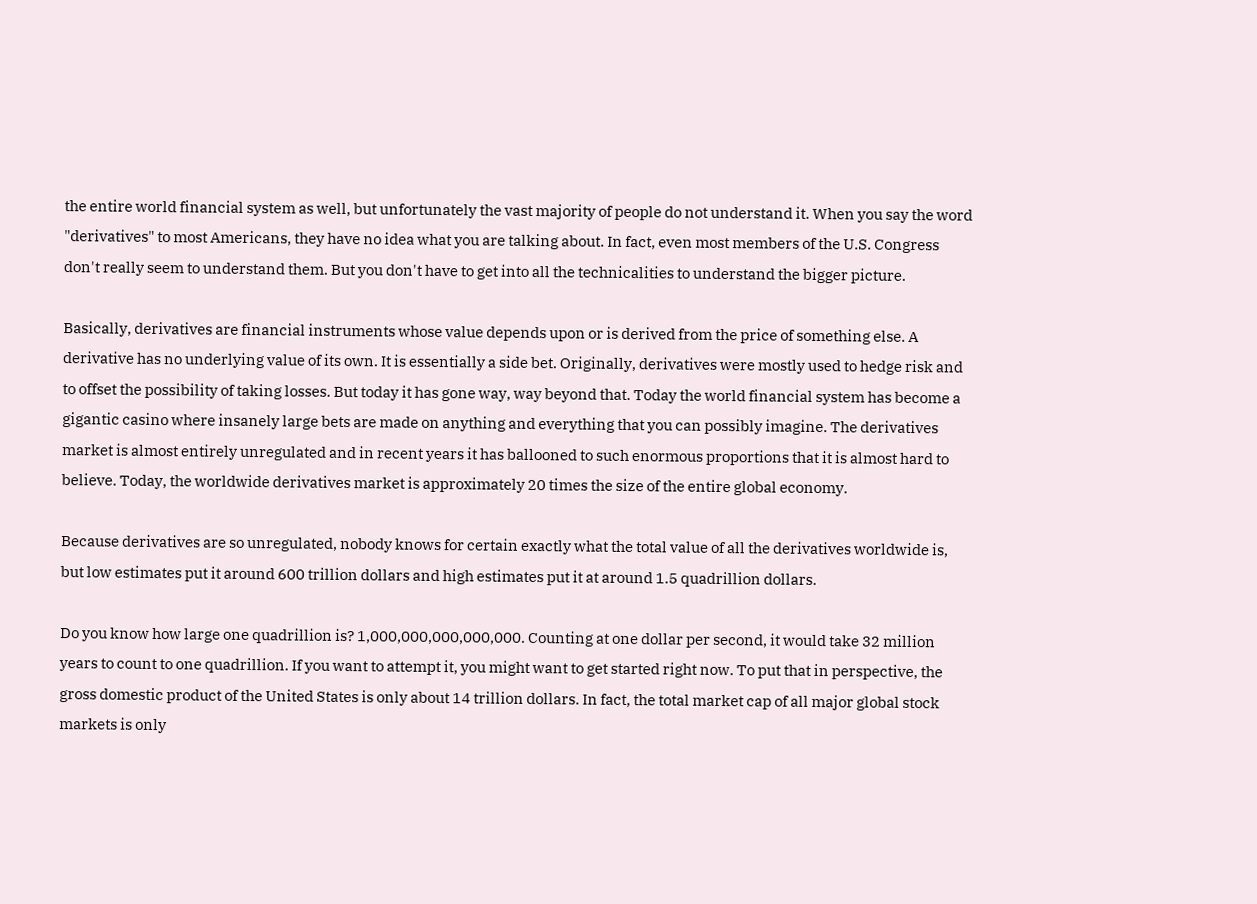the entire world financial system as well, but unfortunately the vast majority of people do not understand it. When you say the word "derivatives" to most Americans, they have no idea what you are talking about. In fact, even most members of the U.S. Congress don't really seem to understand them. But you don't have to get into all the technicalities to understand the bigger picture.

Basically, derivatives are financial instruments whose value depends upon or is derived from the price of something else. A derivative has no underlying value of its own. It is essentially a side bet. Originally, derivatives were mostly used to hedge risk and to offset the possibility of taking losses. But today it has gone way, way beyond that. Today the world financial system has become a gigantic casino where insanely large bets are made on anything and everything that you can possibly imagine. The derivatives market is almost entirely unregulated and in recent years it has ballooned to such enormous proportions that it is almost hard to believe. Today, the worldwide derivatives market is approximately 20 times the size of the entire global economy.

Because derivatives are so unregulated, nobody knows for certain exactly what the total value of all the derivatives worldwide is, but low estimates put it around 600 trillion dollars and high estimates put it at around 1.5 quadrillion dollars.

Do you know how large one quadrillion is? 1,000,000,000,000,000. Counting at one dollar per second, it would take 32 million years to count to one quadrillion. If you want to attempt it, you might want to get started right now. To put that in perspective, the gross domestic product of the United States is only about 14 trillion dollars. In fact, the total market cap of all major global stock markets is only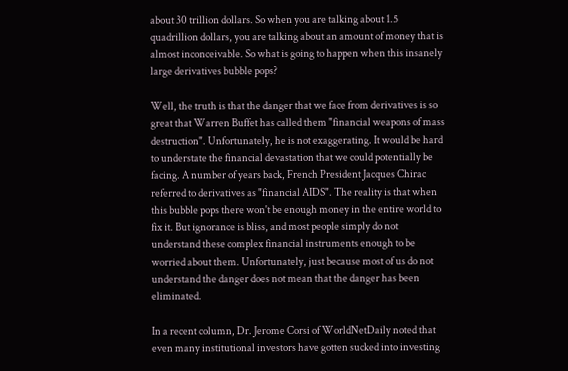about 30 trillion dollars. So when you are talking about 1.5 quadrillion dollars, you are talking about an amount of money that is almost inconceivable. So what is going to happen when this insanely large derivatives bubble pops?

Well, the truth is that the danger that we face from derivatives is so great that Warren Buffet has called them "financial weapons of mass destruction". Unfortunately, he is not exaggerating. It would be hard to understate the financial devastation that we could potentially be facing. A number of years back, French President Jacques Chirac referred to derivatives as "financial AIDS". The reality is that when this bubble pops there won't be enough money in the entire world to fix it. But ignorance is bliss, and most people simply do not understand these complex financial instruments enough to be worried about them. Unfortunately, just because most of us do not understand the danger does not mean that the danger has been eliminated.

In a recent column, Dr. Jerome Corsi of WorldNetDaily noted that even many institutional investors have gotten sucked into investing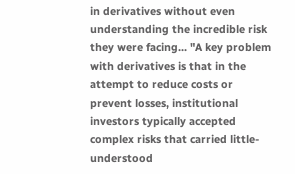in derivatives without even understanding the incredible risk they were facing... "A key problem with derivatives is that in the attempt to reduce costs or prevent losses, institutional investors typically accepted complex risks that carried little-understood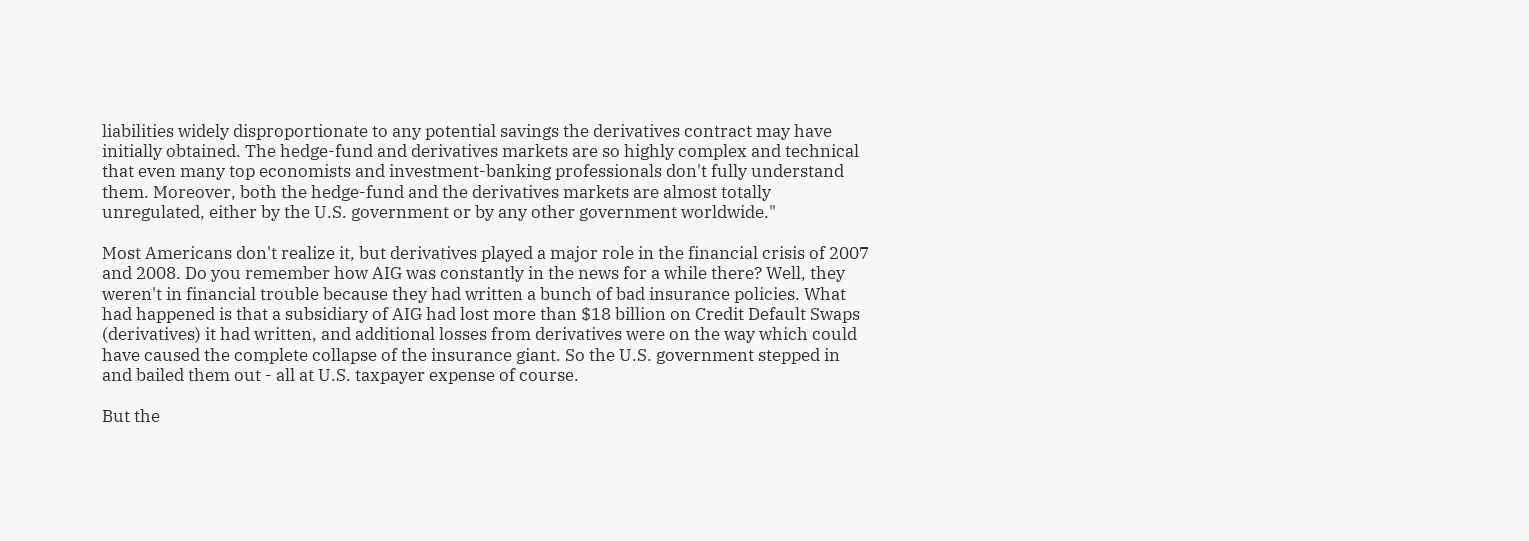liabilities widely disproportionate to any potential savings the derivatives contract may have initially obtained. The hedge-fund and derivatives markets are so highly complex and technical that even many top economists and investment-banking professionals don't fully understand them. Moreover, both the hedge-fund and the derivatives markets are almost totally unregulated, either by the U.S. government or by any other government worldwide."

Most Americans don't realize it, but derivatives played a major role in the financial crisis of 2007 and 2008. Do you remember how AIG was constantly in the news for a while there? Well, they weren't in financial trouble because they had written a bunch of bad insurance policies. What had happened is that a subsidiary of AIG had lost more than $18 billion on Credit Default Swaps (derivatives) it had written, and additional losses from derivatives were on the way which could have caused the complete collapse of the insurance giant. So the U.S. government stepped in and bailed them out - all at U.S. taxpayer expense of course.

But the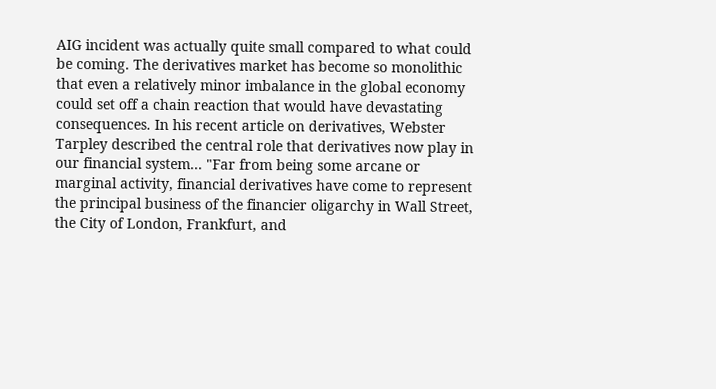AIG incident was actually quite small compared to what could be coming. The derivatives market has become so monolithic that even a relatively minor imbalance in the global economy could set off a chain reaction that would have devastating consequences. In his recent article on derivatives, Webster Tarpley described the central role that derivatives now play in our financial system... "Far from being some arcane or marginal activity, financial derivatives have come to represent the principal business of the financier oligarchy in Wall Street, the City of London, Frankfurt, and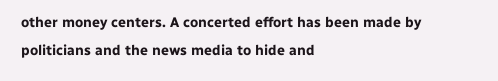other money centers. A concerted effort has been made by politicians and the news media to hide and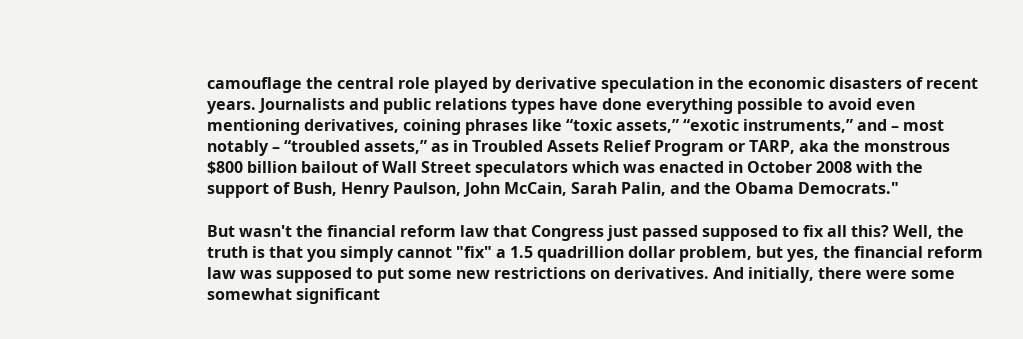camouflage the central role played by derivative speculation in the economic disasters of recent years. Journalists and public relations types have done everything possible to avoid even mentioning derivatives, coining phrases like “toxic assets,” “exotic instruments,” and – most notably – “troubled assets,” as in Troubled Assets Relief Program or TARP, aka the monstrous $800 billion bailout of Wall Street speculators which was enacted in October 2008 with the support of Bush, Henry Paulson, John McCain, Sarah Palin, and the Obama Democrats."

But wasn't the financial reform law that Congress just passed supposed to fix all this? Well, the truth is that you simply cannot "fix" a 1.5 quadrillion dollar problem, but yes, the financial reform law was supposed to put some new restrictions on derivatives. And initially, there were some somewhat significant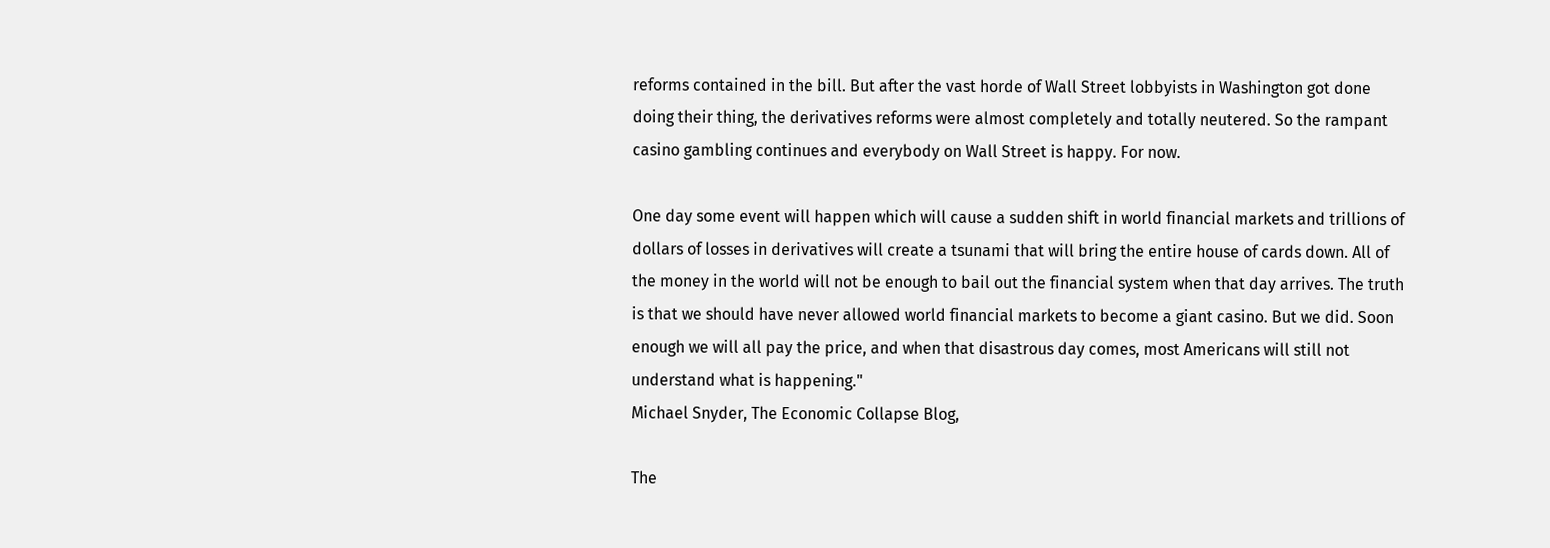reforms contained in the bill. But after the vast horde of Wall Street lobbyists in Washington got done doing their thing, the derivatives reforms were almost completely and totally neutered. So the rampant casino gambling continues and everybody on Wall Street is happy. For now.

One day some event will happen which will cause a sudden shift in world financial markets and trillions of dollars of losses in derivatives will create a tsunami that will bring the entire house of cards down. All of the money in the world will not be enough to bail out the financial system when that day arrives. The truth is that we should have never allowed world financial markets to become a giant casino. But we did. Soon enough we will all pay the price, and when that disastrous day comes, most Americans will still not understand what is happening."
Michael Snyder, The Economic Collapse Blog,

The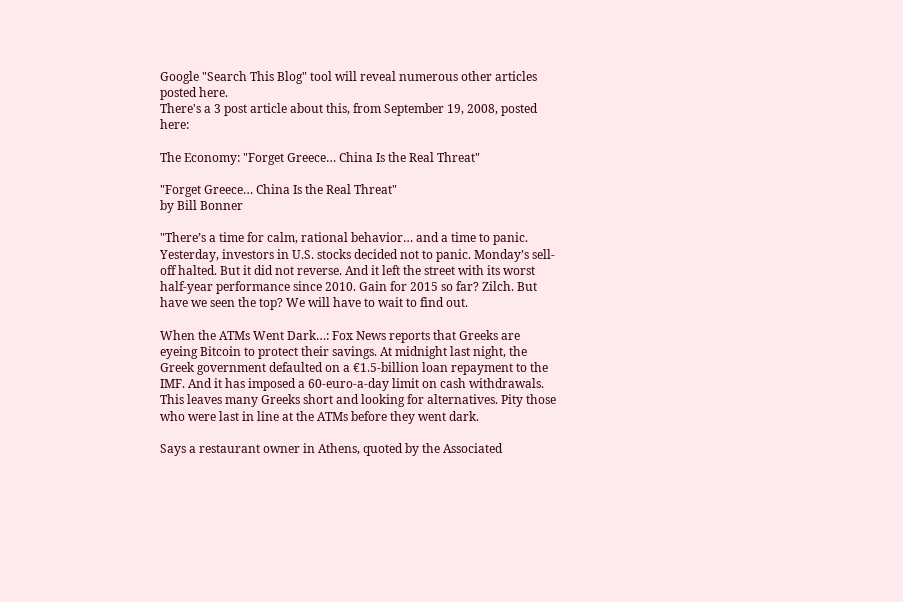Google "Search This Blog" tool will reveal numerous other articles posted here.
There's a 3 post article about this, from September 19, 2008, posted here:

The Economy: "Forget Greece… China Is the Real Threat"

"Forget Greece… China Is the Real Threat"
by Bill Bonner

"There’s a time for calm, rational behavior… and a time to panic. Yesterday, investors in U.S. stocks decided not to panic. Monday’s sell-off halted. But it did not reverse. And it left the street with its worst half-year performance since 2010. Gain for 2015 so far? Zilch. But have we seen the top? We will have to wait to find out.

When the ATMs Went Dark…: Fox News reports that Greeks are eyeing Bitcoin to protect their savings. At midnight last night, the Greek government defaulted on a €1.5-billion loan repayment to the IMF. And it has imposed a 60-euro-a-day limit on cash withdrawals. This leaves many Greeks short and looking for alternatives. Pity those who were last in line at the ATMs before they went dark.

Says a restaurant owner in Athens, quoted by the Associated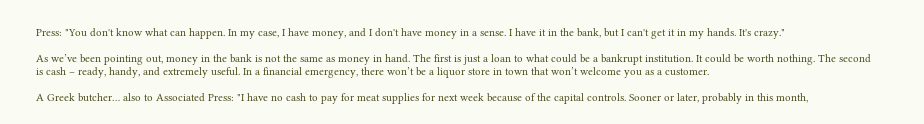Press: "You don't know what can happen. In my case, I have money, and I don't have money in a sense. I have it in the bank, but I can't get it in my hands. It's crazy."

As we’ve been pointing out, money in the bank is not the same as money in hand. The first is just a loan to what could be a bankrupt institution. It could be worth nothing. The second is cash – ready, handy, and extremely useful. In a financial emergency, there won’t be a liquor store in town that won’t welcome you as a customer.

A Greek butcher… also to Associated Press: "I have no cash to pay for meat supplies for next week because of the capital controls. Sooner or later, probably in this month,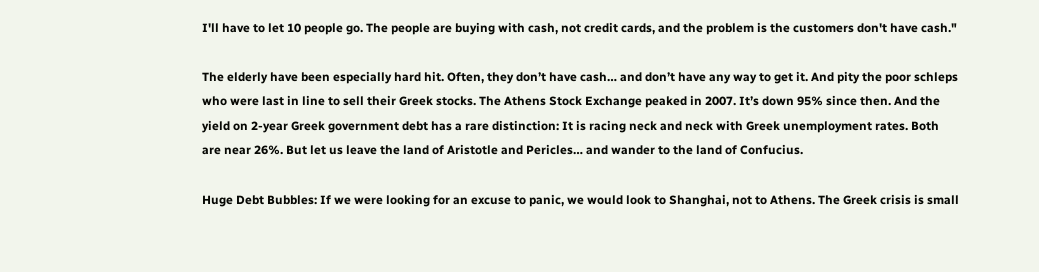I'll have to let 10 people go. The people are buying with cash, not credit cards, and the problem is the customers don't have cash."

The elderly have been especially hard hit. Often, they don’t have cash… and don’t have any way to get it. And pity the poor schleps who were last in line to sell their Greek stocks. The Athens Stock Exchange peaked in 2007. It’s down 95% since then. And the yield on 2-year Greek government debt has a rare distinction: It is racing neck and neck with Greek unemployment rates. Both are near 26%. But let us leave the land of Aristotle and Pericles… and wander to the land of Confucius.

Huge Debt Bubbles: If we were looking for an excuse to panic, we would look to Shanghai, not to Athens. The Greek crisis is small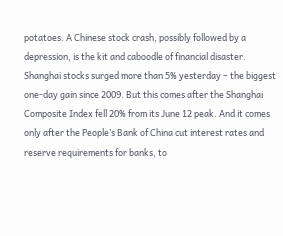potatoes. A Chinese stock crash, possibly followed by a depression, is the kit and caboodle of financial disaster. Shanghai stocks surged more than 5% yesterday – the biggest one-day gain since 2009. But this comes after the Shanghai Composite Index fell 20% from its June 12 peak. And it comes only after the People’s Bank of China cut interest rates and reserve requirements for banks, to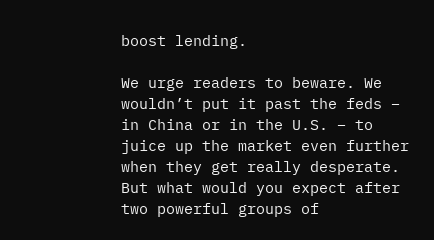boost lending.

We urge readers to beware. We wouldn’t put it past the feds – in China or in the U.S. – to juice up the market even further when they get really desperate. But what would you expect after two powerful groups of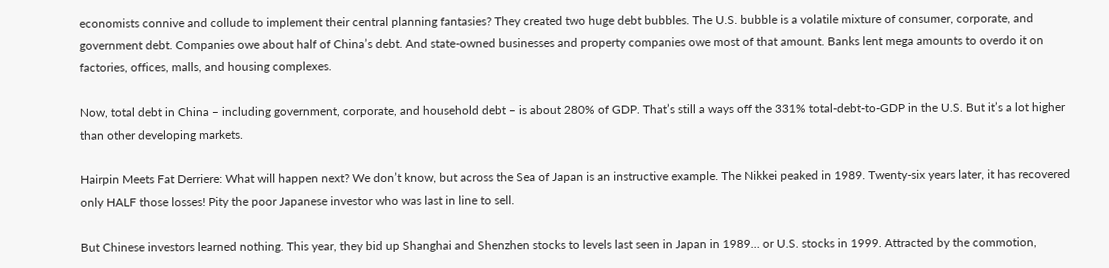economists connive and collude to implement their central planning fantasies? They created two huge debt bubbles. The U.S. bubble is a volatile mixture of consumer, corporate, and government debt. Companies owe about half of China’s debt. And state-owned businesses and property companies owe most of that amount. Banks lent mega amounts to overdo it on factories, offices, malls, and housing complexes.

Now, total debt in China – including government, corporate, and household debt – is about 280% of GDP. That’s still a ways off the 331% total-debt-to-GDP in the U.S. But it’s a lot higher than other developing markets.

Hairpin Meets Fat Derriere: What will happen next? We don’t know, but across the Sea of Japan is an instructive example. The Nikkei peaked in 1989. Twenty-six years later, it has recovered only HALF those losses! Pity the poor Japanese investor who was last in line to sell.

But Chinese investors learned nothing. This year, they bid up Shanghai and Shenzhen stocks to levels last seen in Japan in 1989… or U.S. stocks in 1999. Attracted by the commotion,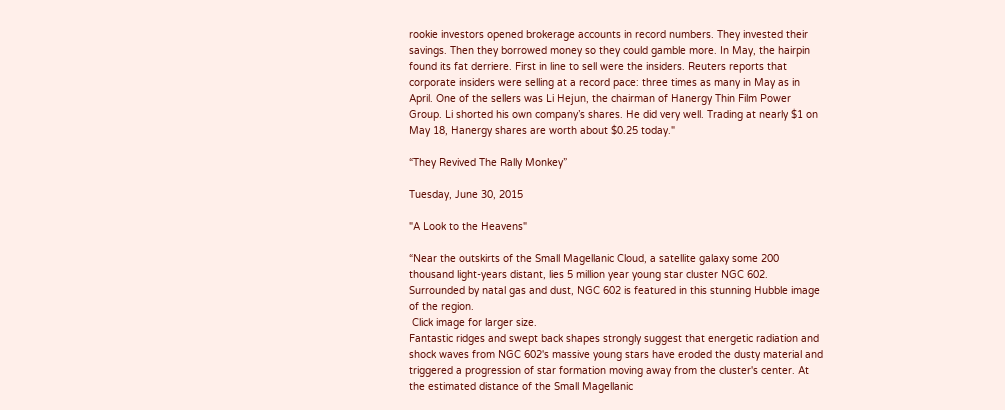rookie investors opened brokerage accounts in record numbers. They invested their savings. Then they borrowed money so they could gamble more. In May, the hairpin found its fat derriere. First in line to sell were the insiders. Reuters reports that corporate insiders were selling at a record pace: three times as many in May as in April. One of the sellers was Li Hejun, the chairman of Hanergy Thin Film Power Group. Li shorted his own company’s shares. He did very well. Trading at nearly $1 on May 18, Hanergy shares are worth about $0.25 today."

“They Revived The Rally Monkey”

Tuesday, June 30, 2015

"A Look to the Heavens"

“Near the outskirts of the Small Magellanic Cloud, a satellite galaxy some 200 thousand light-years distant, lies 5 million year young star cluster NGC 602. Surrounded by natal gas and dust, NGC 602 is featured in this stunning Hubble image of the region.
 Click image for larger size.
Fantastic ridges and swept back shapes strongly suggest that energetic radiation and shock waves from NGC 602's massive young stars have eroded the dusty material and triggered a progression of star formation moving away from the cluster's center. At the estimated distance of the Small Magellanic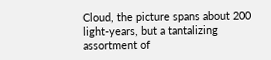Cloud, the picture spans about 200 light-years, but a tantalizing assortment of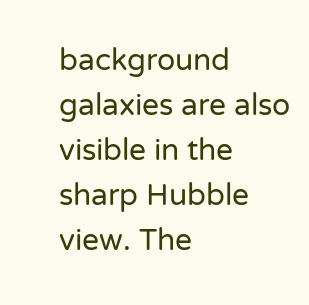background galaxies are also visible in the sharp Hubble view. The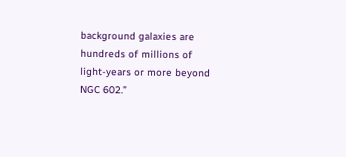background galaxies are hundreds of millions of light-years or more beyond NGC 602.”